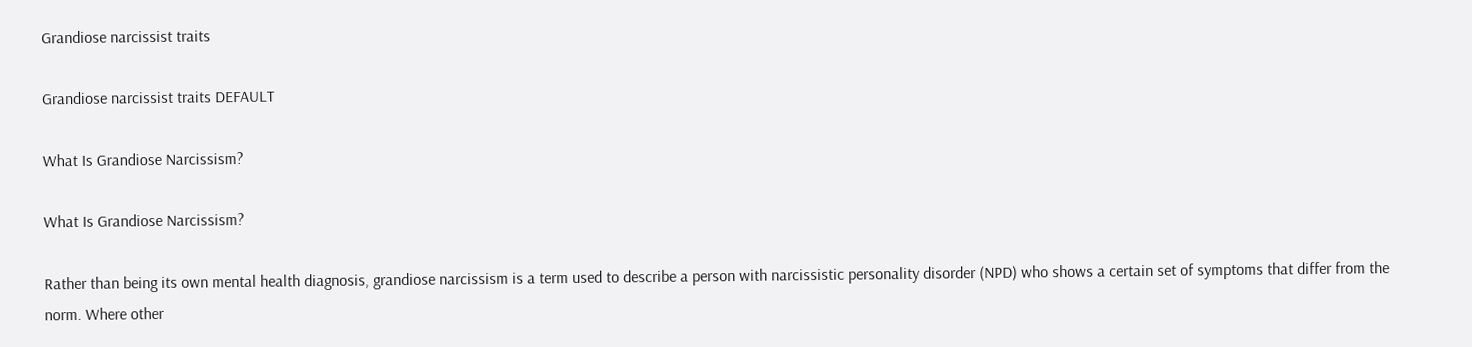Grandiose narcissist traits

Grandiose narcissist traits DEFAULT

What Is Grandiose Narcissism?

What Is Grandiose Narcissism?

Rather than being its own mental health diagnosis, grandiose narcissism is a term used to describe a person with narcissistic personality disorder (NPD) who shows a certain set of symptoms that differ from the norm. Where other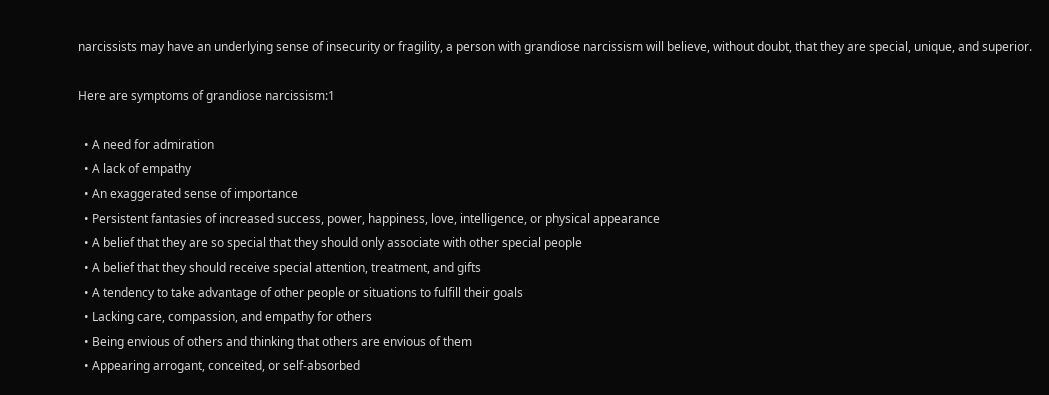narcissists may have an underlying sense of insecurity or fragility, a person with grandiose narcissism will believe, without doubt, that they are special, unique, and superior.

Here are symptoms of grandiose narcissism:1

  • A need for admiration
  • A lack of empathy
  • An exaggerated sense of importance
  • Persistent fantasies of increased success, power, happiness, love, intelligence, or physical appearance
  • A belief that they are so special that they should only associate with other special people
  • A belief that they should receive special attention, treatment, and gifts
  • A tendency to take advantage of other people or situations to fulfill their goals
  • Lacking care, compassion, and empathy for others
  • Being envious of others and thinking that others are envious of them
  • Appearing arrogant, conceited, or self-absorbed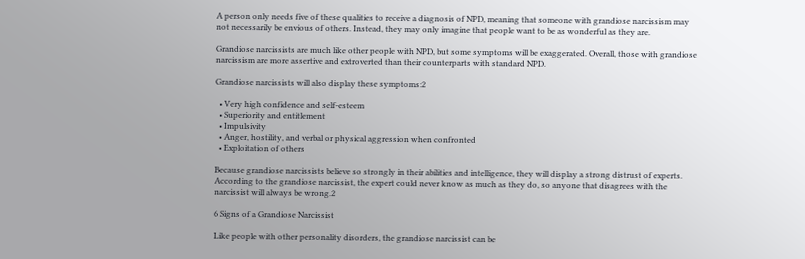A person only needs five of these qualities to receive a diagnosis of NPD, meaning that someone with grandiose narcissism may not necessarily be envious of others. Instead, they may only imagine that people want to be as wonderful as they are.

Grandiose narcissists are much like other people with NPD, but some symptoms will be exaggerated. Overall, those with grandiose narcissism are more assertive and extroverted than their counterparts with standard NPD.

Grandiose narcissists will also display these symptoms:2

  • Very high confidence and self-esteem
  • Superiority and entitlement
  • Impulsivity
  • Anger, hostility, and verbal or physical aggression when confronted
  • Exploitation of others

Because grandiose narcissists believe so strongly in their abilities and intelligence, they will display a strong distrust of experts. According to the grandiose narcissist, the expert could never know as much as they do, so anyone that disagrees with the narcissist will always be wrong.2

6 Signs of a Grandiose Narcissist

Like people with other personality disorders, the grandiose narcissist can be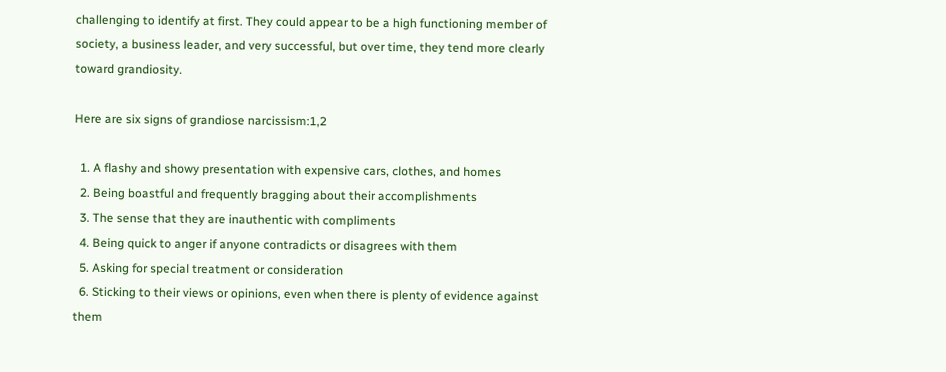challenging to identify at first. They could appear to be a high functioning member of society, a business leader, and very successful, but over time, they tend more clearly toward grandiosity.

Here are six signs of grandiose narcissism:1,2

  1. A flashy and showy presentation with expensive cars, clothes, and homes
  2. Being boastful and frequently bragging about their accomplishments
  3. The sense that they are inauthentic with compliments
  4. Being quick to anger if anyone contradicts or disagrees with them
  5. Asking for special treatment or consideration
  6. Sticking to their views or opinions, even when there is plenty of evidence against them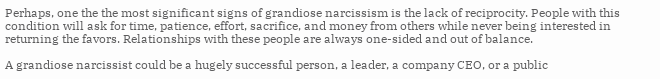Perhaps, one the the most significant signs of grandiose narcissism is the lack of reciprocity. People with this condition will ask for time, patience, effort, sacrifice, and money from others while never being interested in returning the favors. Relationships with these people are always one-sided and out of balance.

A grandiose narcissist could be a hugely successful person, a leader, a company CEO, or a public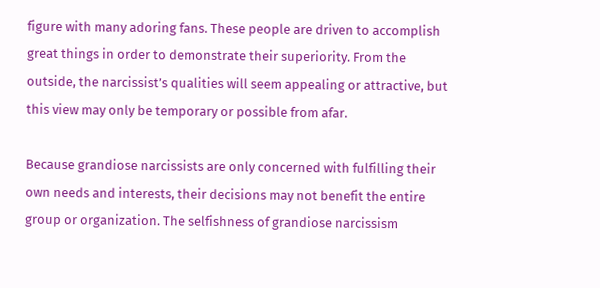figure with many adoring fans. These people are driven to accomplish great things in order to demonstrate their superiority. From the outside, the narcissist’s qualities will seem appealing or attractive, but this view may only be temporary or possible from afar.

Because grandiose narcissists are only concerned with fulfilling their own needs and interests, their decisions may not benefit the entire group or organization. The selfishness of grandiose narcissism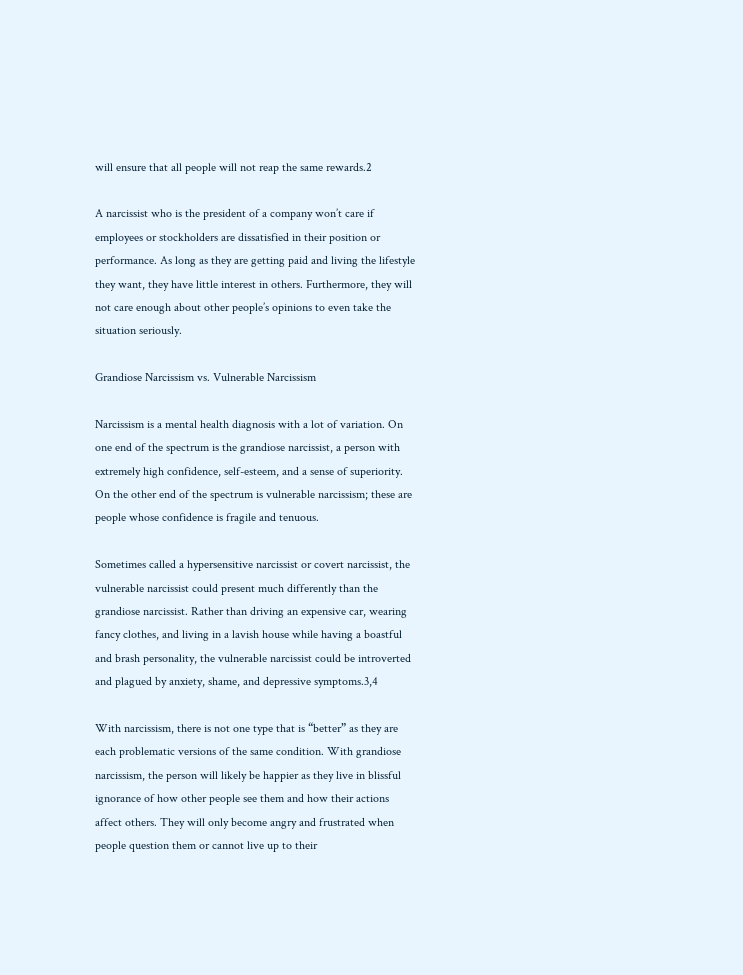will ensure that all people will not reap the same rewards.2

A narcissist who is the president of a company won’t care if employees or stockholders are dissatisfied in their position or performance. As long as they are getting paid and living the lifestyle they want, they have little interest in others. Furthermore, they will not care enough about other people’s opinions to even take the situation seriously.

Grandiose Narcissism vs. Vulnerable Narcissism

Narcissism is a mental health diagnosis with a lot of variation. On one end of the spectrum is the grandiose narcissist, a person with extremely high confidence, self-esteem, and a sense of superiority. On the other end of the spectrum is vulnerable narcissism; these are people whose confidence is fragile and tenuous.

Sometimes called a hypersensitive narcissist or covert narcissist, the vulnerable narcissist could present much differently than the grandiose narcissist. Rather than driving an expensive car, wearing fancy clothes, and living in a lavish house while having a boastful and brash personality, the vulnerable narcissist could be introverted and plagued by anxiety, shame, and depressive symptoms.3,4

With narcissism, there is not one type that is “better” as they are each problematic versions of the same condition. With grandiose narcissism, the person will likely be happier as they live in blissful ignorance of how other people see them and how their actions affect others. They will only become angry and frustrated when people question them or cannot live up to their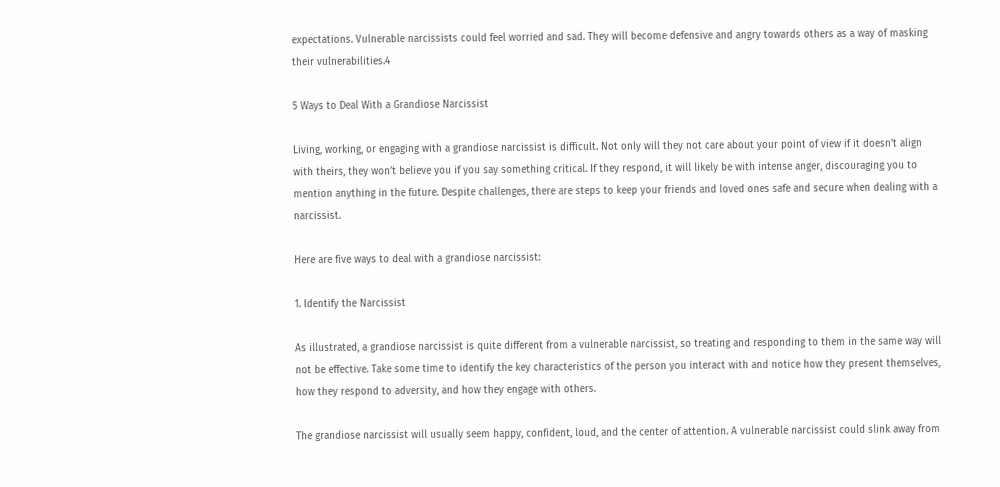expectations. Vulnerable narcissists could feel worried and sad. They will become defensive and angry towards others as a way of masking their vulnerabilities.4

5 Ways to Deal With a Grandiose Narcissist

Living, working, or engaging with a grandiose narcissist is difficult. Not only will they not care about your point of view if it doesn’t align with theirs, they won’t believe you if you say something critical. If they respond, it will likely be with intense anger, discouraging you to mention anything in the future. Despite challenges, there are steps to keep your friends and loved ones safe and secure when dealing with a narcissist.

Here are five ways to deal with a grandiose narcissist:

1. Identify the Narcissist

As illustrated, a grandiose narcissist is quite different from a vulnerable narcissist, so treating and responding to them in the same way will not be effective. Take some time to identify the key characteristics of the person you interact with and notice how they present themselves, how they respond to adversity, and how they engage with others.

The grandiose narcissist will usually seem happy, confident, loud, and the center of attention. A vulnerable narcissist could slink away from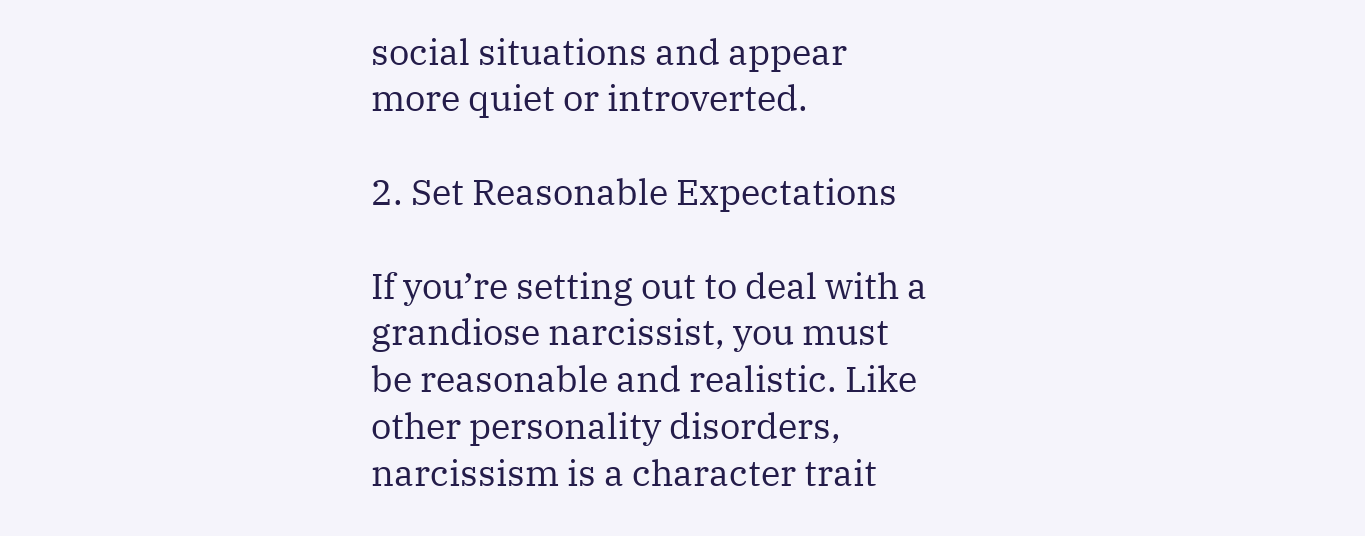social situations and appear more quiet or introverted.

2. Set Reasonable Expectations

If you’re setting out to deal with a grandiose narcissist, you must be reasonable and realistic. Like other personality disorders, narcissism is a character trait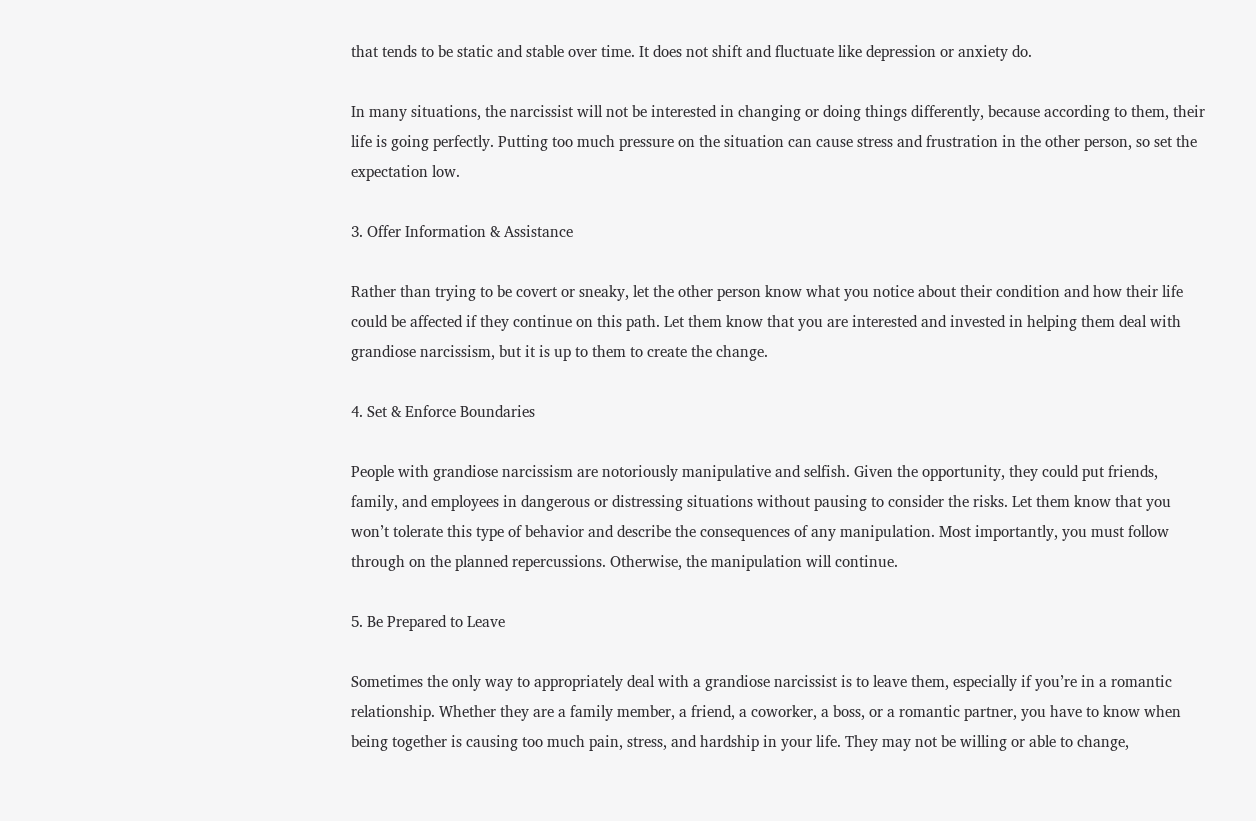that tends to be static and stable over time. It does not shift and fluctuate like depression or anxiety do.

In many situations, the narcissist will not be interested in changing or doing things differently, because according to them, their life is going perfectly. Putting too much pressure on the situation can cause stress and frustration in the other person, so set the expectation low.

3. Offer Information & Assistance

Rather than trying to be covert or sneaky, let the other person know what you notice about their condition and how their life could be affected if they continue on this path. Let them know that you are interested and invested in helping them deal with grandiose narcissism, but it is up to them to create the change.

4. Set & Enforce Boundaries

People with grandiose narcissism are notoriously manipulative and selfish. Given the opportunity, they could put friends, family, and employees in dangerous or distressing situations without pausing to consider the risks. Let them know that you won’t tolerate this type of behavior and describe the consequences of any manipulation. Most importantly, you must follow through on the planned repercussions. Otherwise, the manipulation will continue.

5. Be Prepared to Leave

Sometimes the only way to appropriately deal with a grandiose narcissist is to leave them, especially if you’re in a romantic relationship. Whether they are a family member, a friend, a coworker, a boss, or a romantic partner, you have to know when being together is causing too much pain, stress, and hardship in your life. They may not be willing or able to change,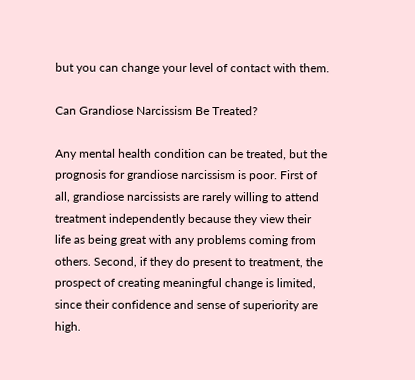but you can change your level of contact with them.

Can Grandiose Narcissism Be Treated?

Any mental health condition can be treated, but the prognosis for grandiose narcissism is poor. First of all, grandiose narcissists are rarely willing to attend treatment independently because they view their life as being great with any problems coming from others. Second, if they do present to treatment, the prospect of creating meaningful change is limited, since their confidence and sense of superiority are high.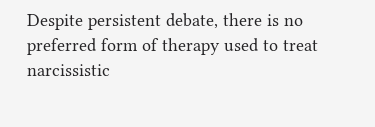Despite persistent debate, there is no preferred form of therapy used to treat narcissistic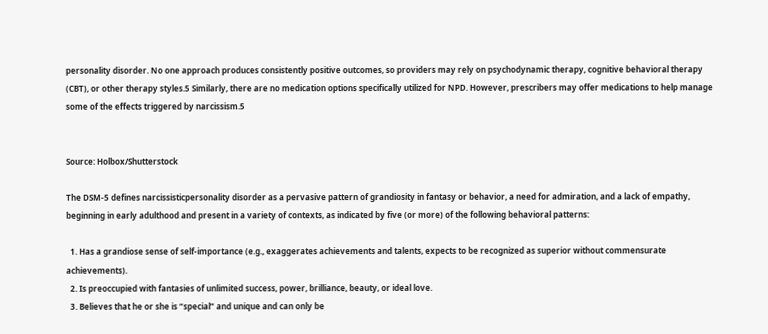personality disorder. No one approach produces consistently positive outcomes, so providers may rely on psychodynamic therapy, cognitive behavioral therapy (CBT), or other therapy styles.5 Similarly, there are no medication options specifically utilized for NPD. However, prescribers may offer medications to help manage some of the effects triggered by narcissism.5


Source: Holbox/Shutterstock

The DSM-5 defines narcissisticpersonality disorder as a pervasive pattern of grandiosity in fantasy or behavior, a need for admiration, and a lack of empathy, beginning in early adulthood and present in a variety of contexts, as indicated by five (or more) of the following behavioral patterns:

  1. Has a grandiose sense of self-importance (e.g., exaggerates achievements and talents, expects to be recognized as superior without commensurate achievements).
  2. Is preoccupied with fantasies of unlimited success, power, brilliance, beauty, or ideal love.
  3. Believes that he or she is “special” and unique and can only be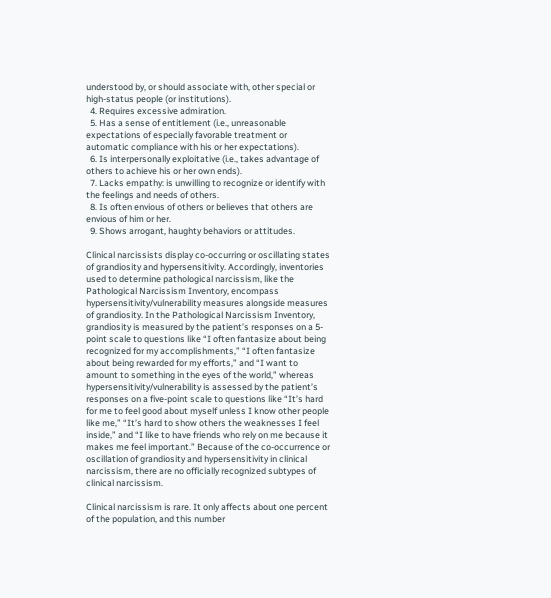understood by, or should associate with, other special or high-status people (or institutions).
  4. Requires excessive admiration.
  5. Has a sense of entitlement (i.e., unreasonable expectations of especially favorable treatment or automatic compliance with his or her expectations).
  6. Is interpersonally exploitative (i.e., takes advantage of others to achieve his or her own ends).
  7. Lacks empathy: is unwilling to recognize or identify with the feelings and needs of others.
  8. Is often envious of others or believes that others are envious of him or her.
  9. Shows arrogant, haughty behaviors or attitudes.

Clinical narcissists display co-occurring or oscillating states of grandiosity and hypersensitivity. Accordingly, inventories used to determine pathological narcissism, like the Pathological Narcissism Inventory, encompass hypersensitivity/vulnerability measures alongside measures of grandiosity. In the Pathological Narcissism Inventory, grandiosity is measured by the patient’s responses on a 5-point scale to questions like “I often fantasize about being recognized for my accomplishments,” “I often fantasize about being rewarded for my efforts,” and “I want to amount to something in the eyes of the world,” whereas hypersensitivity/vulnerability is assessed by the patient’s responses on a five-point scale to questions like “It’s hard for me to feel good about myself unless I know other people like me,” “It’s hard to show others the weaknesses I feel inside,” and “I like to have friends who rely on me because it makes me feel important.” Because of the co-occurrence or oscillation of grandiosity and hypersensitivity in clinical narcissism, there are no officially recognized subtypes of clinical narcissism.

Clinical narcissism is rare. It only affects about one percent of the population, and this number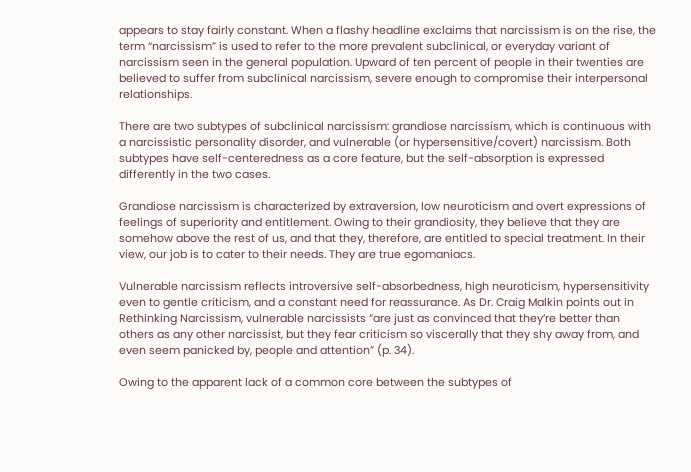appears to stay fairly constant. When a flashy headline exclaims that narcissism is on the rise, the term “narcissism” is used to refer to the more prevalent subclinical, or everyday variant of narcissism seen in the general population. Upward of ten percent of people in their twenties are believed to suffer from subclinical narcissism, severe enough to compromise their interpersonal relationships.

There are two subtypes of subclinical narcissism: grandiose narcissism, which is continuous with a narcissistic personality disorder, and vulnerable (or hypersensitive/covert) narcissism. Both subtypes have self-centeredness as a core feature, but the self-absorption is expressed differently in the two cases.

Grandiose narcissism is characterized by extraversion, low neuroticism and overt expressions of feelings of superiority and entitlement. Owing to their grandiosity, they believe that they are somehow above the rest of us, and that they, therefore, are entitled to special treatment. In their view, our job is to cater to their needs. They are true egomaniacs.

Vulnerable narcissism reflects introversive self-absorbedness, high neuroticism, hypersensitivity even to gentle criticism, and a constant need for reassurance. As Dr. Craig Malkin points out in Rethinking Narcissism, vulnerable narcissists “are just as convinced that they’re better than others as any other narcissist, but they fear criticism so viscerally that they shy away from, and even seem panicked by, people and attention” (p. 34).

Owing to the apparent lack of a common core between the subtypes of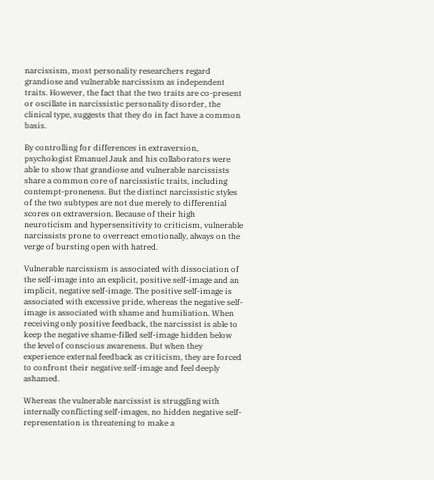narcissism, most personality researchers regard grandiose and vulnerable narcissism as independent traits. However, the fact that the two traits are co-present or oscillate in narcissistic personality disorder, the clinical type, suggests that they do in fact have a common basis.

By controlling for differences in extraversion, psychologist Emanuel Jauk and his collaborators were able to show that grandiose and vulnerable narcissists share a common core of narcissistic traits, including contempt-proneness. But the distinct narcissistic styles of the two subtypes are not due merely to differential scores on extraversion. Because of their high neuroticism and hypersensitivity to criticism, vulnerable narcissists prone to overreact emotionally, always on the verge of bursting open with hatred.

Vulnerable narcissism is associated with dissociation of the self-image into an explicit, positive self-image and an implicit, negative self-image. The positive self-image is associated with excessive pride, whereas the negative self-image is associated with shame and humiliation. When receiving only positive feedback, the narcissist is able to keep the negative shame-filled self-image hidden below the level of conscious awareness. But when they experience external feedback as criticism, they are forced to confront their negative self-image and feel deeply ashamed.

Whereas the vulnerable narcissist is struggling with internally conflicting self-images, no hidden negative self-representation is threatening to make a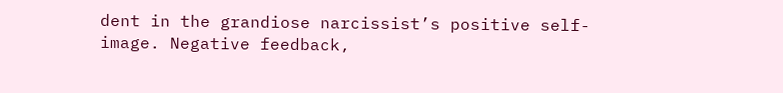dent in the grandiose narcissist’s positive self-image. Negative feedback,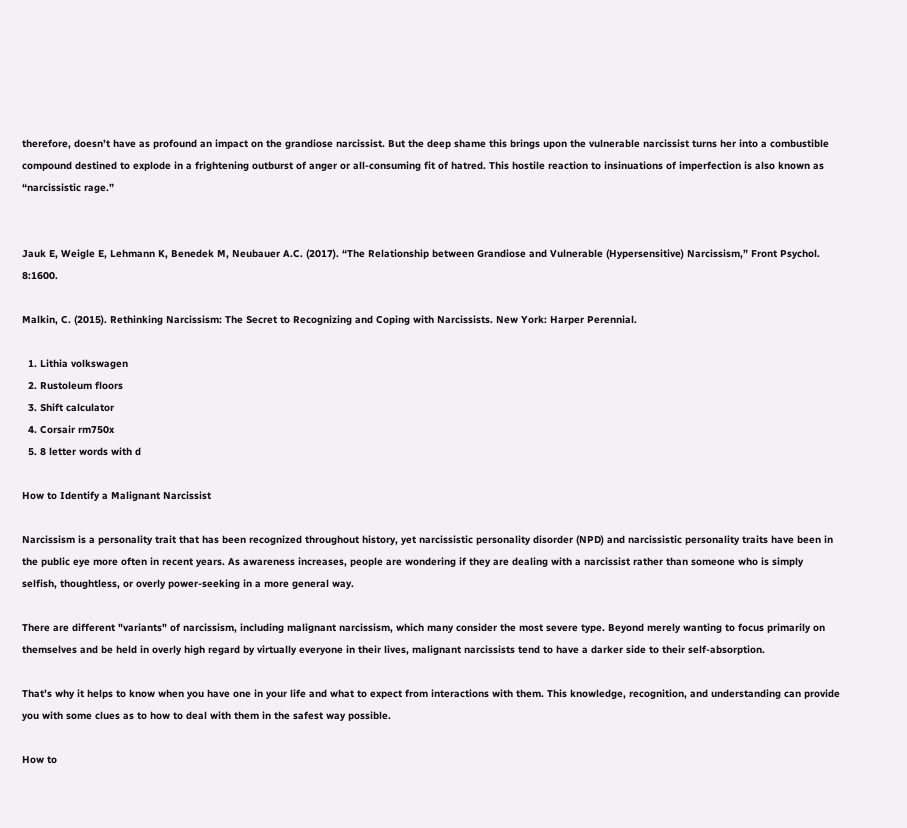therefore, doesn’t have as profound an impact on the grandiose narcissist. But the deep shame this brings upon the vulnerable narcissist turns her into a combustible compound destined to explode in a frightening outburst of anger or all-consuming fit of hatred. This hostile reaction to insinuations of imperfection is also known as “narcissistic rage.”


Jauk E, Weigle E, Lehmann K, Benedek M, Neubauer A.C. (2017). “The Relationship between Grandiose and Vulnerable (Hypersensitive) Narcissism,” Front Psychol. 8:1600.

Malkin, C. (2015). Rethinking Narcissism: The Secret to Recognizing and Coping with Narcissists. New York: Harper Perennial.

  1. Lithia volkswagen
  2. Rustoleum floors
  3. Shift calculator
  4. Corsair rm750x
  5. 8 letter words with d

How to Identify a Malignant Narcissist

Narcissism is a personality trait that has been recognized throughout history, yet narcissistic personality disorder (NPD) and narcissistic personality traits have been in the public eye more often in recent years. As awareness increases, people are wondering if they are dealing with a narcissist rather than someone who is simply selfish, thoughtless, or overly power-seeking in a more general way.

There are different "variants" of narcissism, including malignant narcissism, which many consider the most severe type. Beyond merely wanting to focus primarily on themselves and be held in overly high regard by virtually everyone in their lives, malignant narcissists tend to have a darker side to their self-absorption.

That’s why it helps to know when you have one in your life and what to expect from interactions with them. This knowledge, recognition, and understanding can provide you with some clues as to how to deal with them in the safest way possible.

How to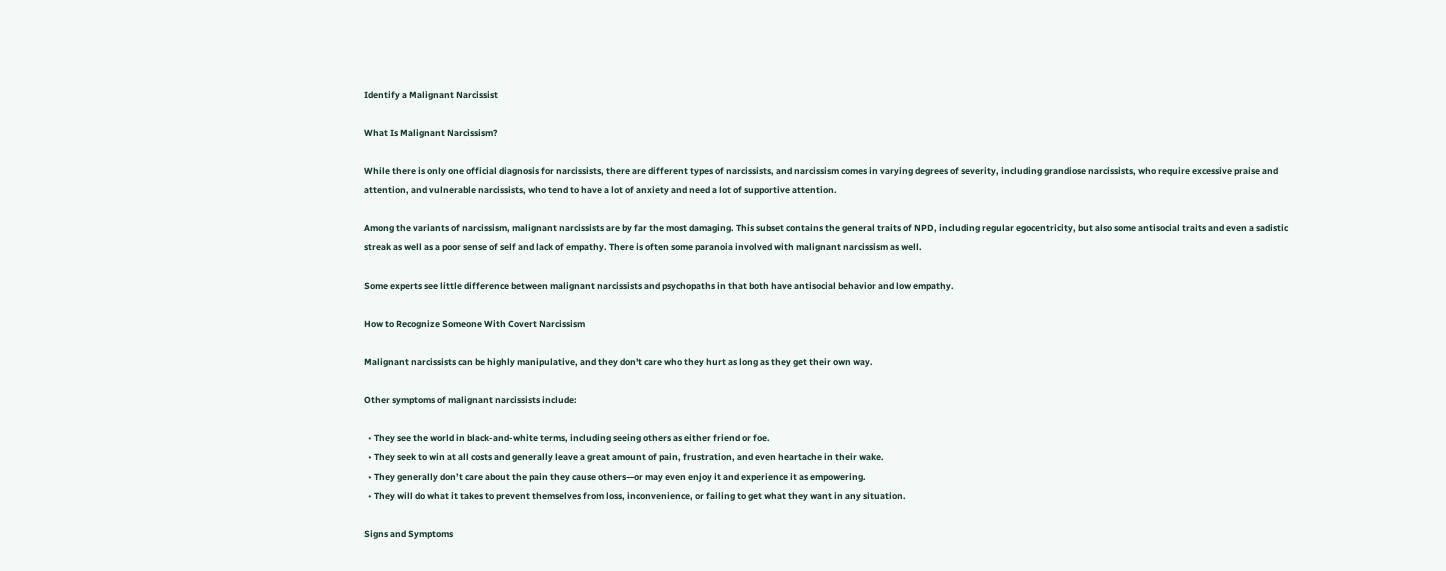Identify a Malignant Narcissist

What Is Malignant Narcissism?

While there is only one official diagnosis for narcissists, there are different types of narcissists, and narcissism comes in varying degrees of severity, including grandiose narcissists, who require excessive praise and attention, and vulnerable narcissists, who tend to have a lot of anxiety and need a lot of supportive attention.

Among the variants of narcissism, malignant narcissists are by far the most damaging. This subset contains the general traits of NPD, including regular egocentricity, but also some antisocial traits and even a sadistic streak as well as a poor sense of self and lack of empathy. There is often some paranoia involved with malignant narcissism as well.

Some experts see little difference between malignant narcissists and psychopaths in that both have antisocial behavior and low empathy.

How to Recognize Someone With Covert Narcissism

Malignant narcissists can be highly manipulative, and they don't care who they hurt as long as they get their own way.

Other symptoms of malignant narcissists include:

  • They see the world in black-and-white terms, including seeing others as either friend or foe.
  • They seek to win at all costs and generally leave a great amount of pain, frustration, and even heartache in their wake.
  • They generally don’t care about the pain they cause others—or may even enjoy it and experience it as empowering.
  • They will do what it takes to prevent themselves from loss, inconvenience, or failing to get what they want in any situation.

Signs and Symptoms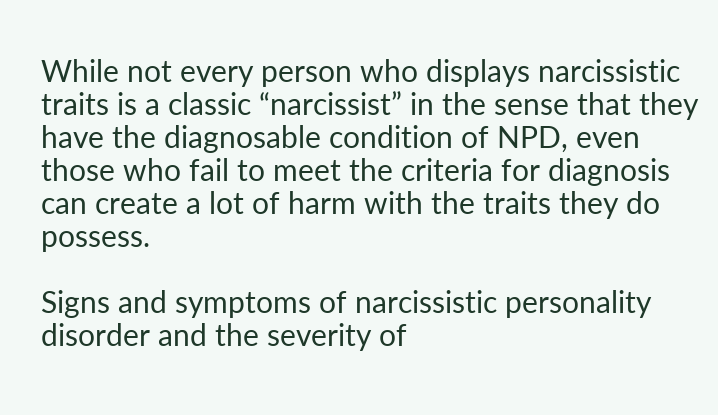While not every person who displays narcissistic traits is a classic “narcissist” in the sense that they have the diagnosable condition of NPD, even those who fail to meet the criteria for diagnosis can create a lot of harm with the traits they do possess.

Signs and symptoms of narcissistic personality disorder and the severity of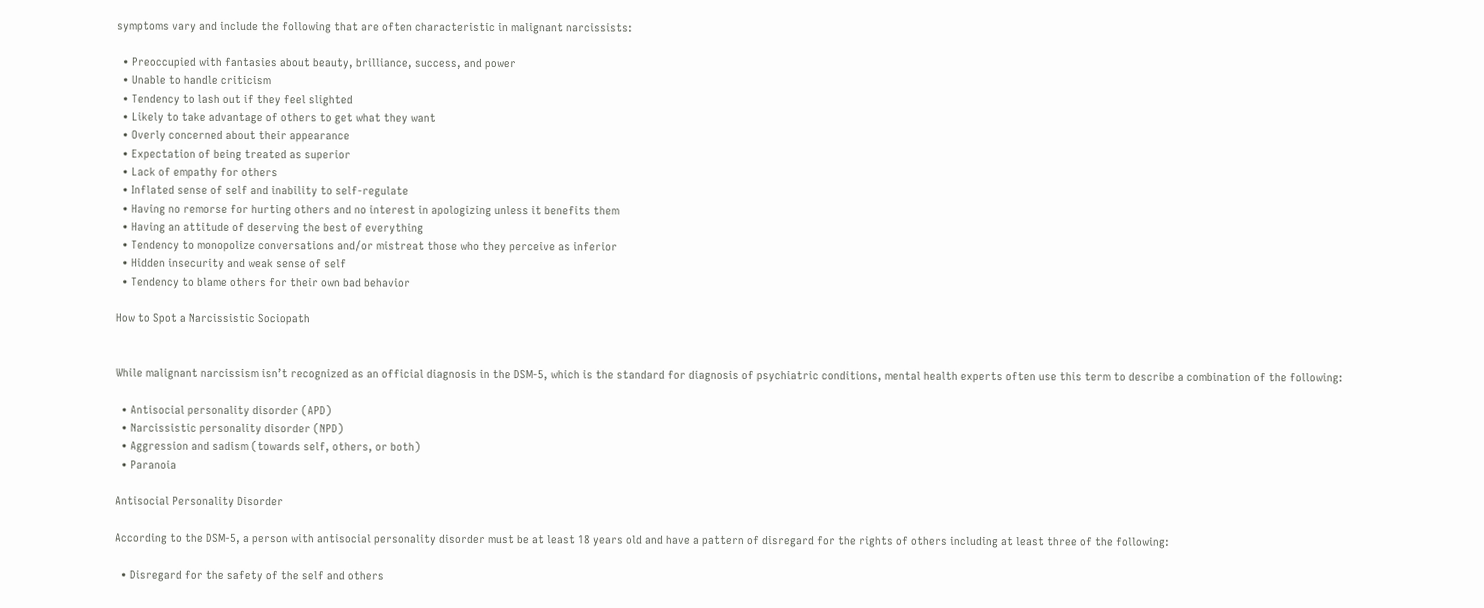symptoms vary and include the following that are often characteristic in malignant narcissists:

  • Preoccupied with fantasies about beauty, brilliance, success, and power
  • Unable to handle criticism
  • Tendency to lash out if they feel slighted
  • Likely to take advantage of others to get what they want
  • Overly concerned about their appearance
  • Expectation of being treated as superior
  • Lack of empathy for others
  • Inflated sense of self and inability to self-regulate
  • Having no remorse for hurting others and no interest in apologizing unless it benefits them
  • Having an attitude of deserving the best of everything
  • Tendency to monopolize conversations and/or mistreat those who they perceive as inferior
  • Hidden insecurity and weak sense of self
  • Tendency to blame others for their own bad behavior

How to Spot a Narcissistic Sociopath


While malignant narcissism isn’t recognized as an official diagnosis in the DSM-5, which is the standard for diagnosis of psychiatric conditions, mental health experts often use this term to describe a combination of the following:

  • Antisocial personality disorder (APD)
  • Narcissistic personality disorder (NPD)
  • Aggression and sadism (towards self, others, or both)
  • Paranoia

Antisocial Personality Disorder

According to the DSM-5, a person with antisocial personality disorder must be at least 18 years old and have a pattern of disregard for the rights of others including at least three of the following:

  • Disregard for the safety of the self and others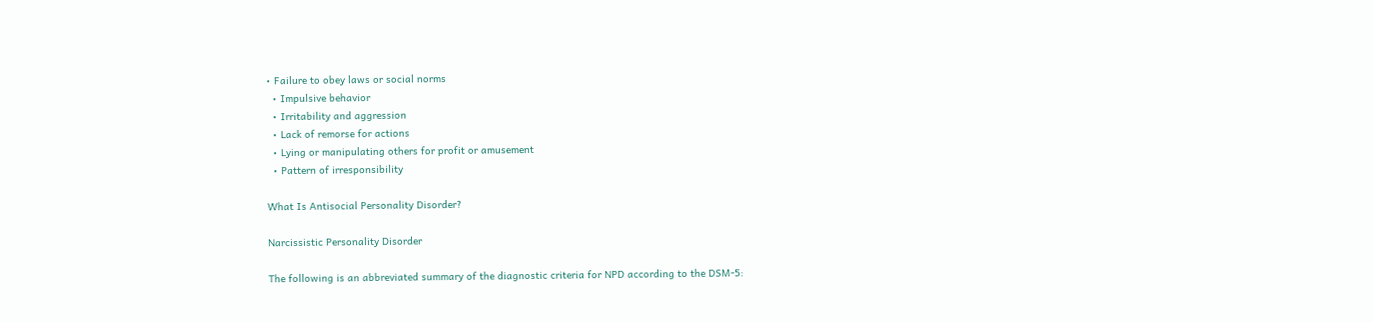• Failure to obey laws or social norms
  • Impulsive behavior
  • Irritability and aggression
  • Lack of remorse for actions
  • Lying or manipulating others for profit or amusement
  • Pattern of irresponsibility

What Is Antisocial Personality Disorder?

Narcissistic Personality Disorder

The following is an abbreviated summary of the diagnostic criteria for NPD according to the DSM-5: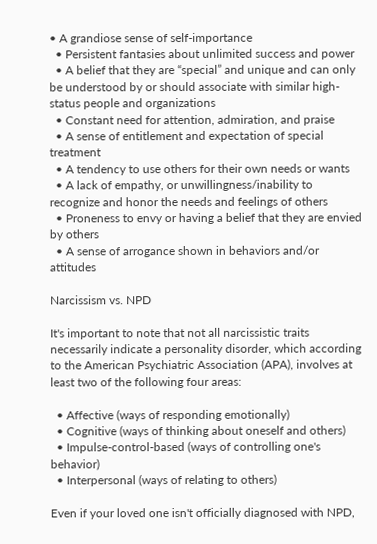• A grandiose sense of self-importance
  • Persistent fantasies about unlimited success and power
  • A belief that they are “special” and unique and can only be understood by or should associate with similar high-status people and organizations
  • Constant need for attention, admiration, and praise
  • A sense of entitlement and expectation of special treatment
  • A tendency to use others for their own needs or wants
  • A lack of empathy, or unwillingness/inability to recognize and honor the needs and feelings of others
  • Proneness to envy or having a belief that they are envied by others
  • A sense of arrogance shown in behaviors and/or attitudes

Narcissism vs. NPD

It's important to note that not all narcissistic traits necessarily indicate a personality disorder, which according to the American Psychiatric Association (APA), involves at least two of the following four areas:

  • Affective (ways of responding emotionally)
  • Cognitive (ways of thinking about oneself and others)
  • Impulse-control-based (ways of controlling one's behavior)
  • Interpersonal (ways of relating to others)

Even if your loved one isn't officially diagnosed with NPD,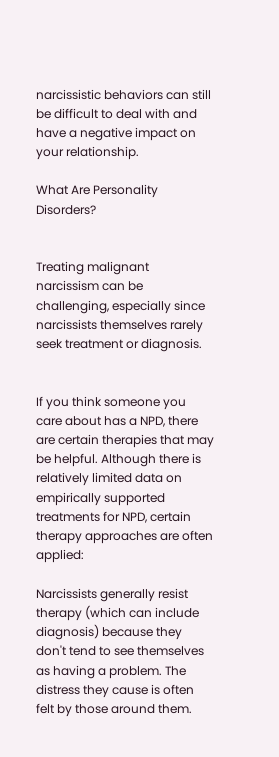narcissistic behaviors can still be difficult to deal with and have a negative impact on your relationship.

What Are Personality Disorders?


Treating malignant narcissism can be challenging, especially since narcissists themselves rarely seek treatment or diagnosis.


If you think someone you care about has a NPD, there are certain therapies that may be helpful. Although there is relatively limited data on empirically supported treatments for NPD, certain therapy approaches are often applied:

Narcissists generally resist therapy (which can include diagnosis) because they don't tend to see themselves as having a problem. The distress they cause is often felt by those around them.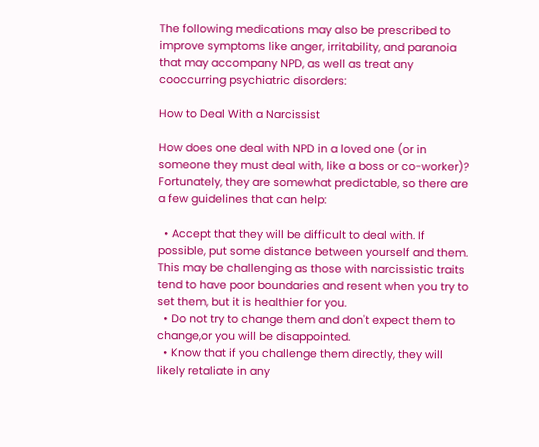The following medications may also be prescribed to improve symptoms like anger, irritability, and paranoia that may accompany NPD, as well as treat any cooccurring psychiatric disorders:

How to Deal With a Narcissist

How does one deal with NPD in a loved one (or in someone they must deal with, like a boss or co-worker)? Fortunately, they are somewhat predictable, so there are a few guidelines that can help:

  • Accept that they will be difficult to deal with. If possible, put some distance between yourself and them. This may be challenging as those with narcissistic traits tend to have poor boundaries and resent when you try to set them, but it is healthier for you.
  • Do not try to change them and don't expect them to change,or you will be disappointed.
  • Know that if you challenge them directly, they will likely retaliate in any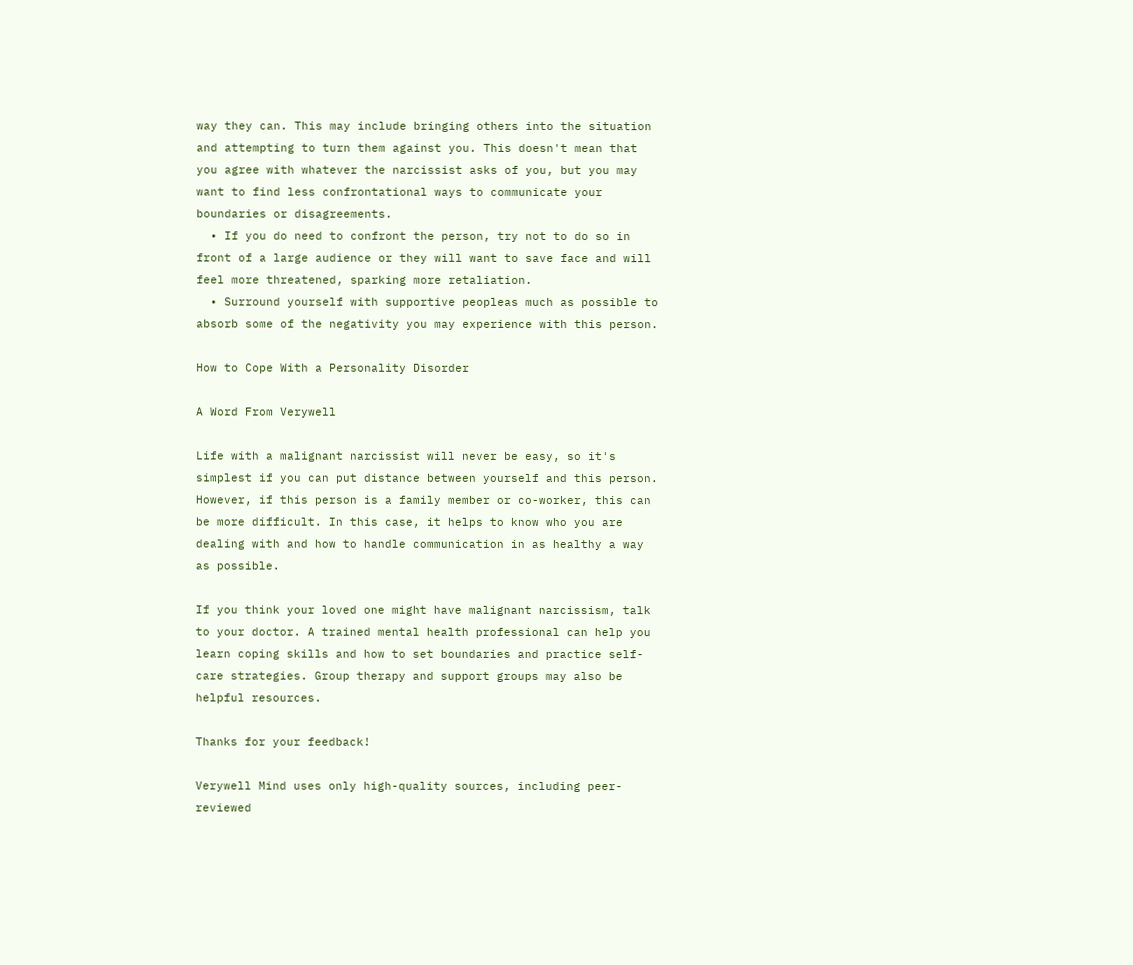way they can. This may include bringing others into the situation and attempting to turn them against you. This doesn't mean that you agree with whatever the narcissist asks of you, but you may want to find less confrontational ways to communicate your boundaries or disagreements.
  • If you do need to confront the person, try not to do so in front of a large audience or they will want to save face and will feel more threatened, sparking more retaliation.
  • Surround yourself with supportive peopleas much as possible to absorb some of the negativity you may experience with this person.

How to Cope With a Personality Disorder

A Word From Verywell

Life with a malignant narcissist will never be easy, so it's simplest if you can put distance between yourself and this person. However, if this person is a family member or co-worker, this can be more difficult. In this case, it helps to know who you are dealing with and how to handle communication in as healthy a way as possible.

If you think your loved one might have malignant narcissism, talk to your doctor. A trained mental health professional can help you learn coping skills and how to set boundaries and practice self-care strategies. Group therapy and support groups may also be helpful resources.

Thanks for your feedback!

Verywell Mind uses only high-quality sources, including peer-reviewed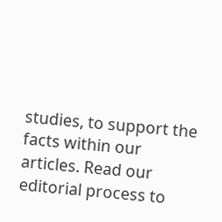studies, to support the facts within our articles. Read our editorial process to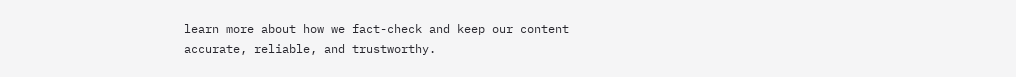learn more about how we fact-check and keep our content accurate, reliable, and trustworthy.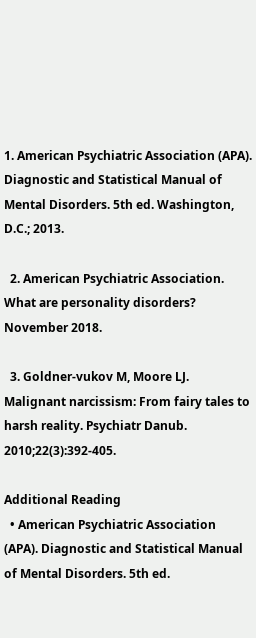1. American Psychiatric Association (APA). Diagnostic and Statistical Manual of Mental Disorders. 5th ed. Washington, D.C.; 2013.

  2. American Psychiatric Association. What are personality disorders? November 2018.

  3. Goldner-vukov M, Moore LJ. Malignant narcissism: From fairy tales to harsh reality. Psychiatr Danub. 2010;22(3):392-405.

Additional Reading
  • American Psychiatric Association (APA). Diagnostic and Statistical Manual of Mental Disorders. 5th ed.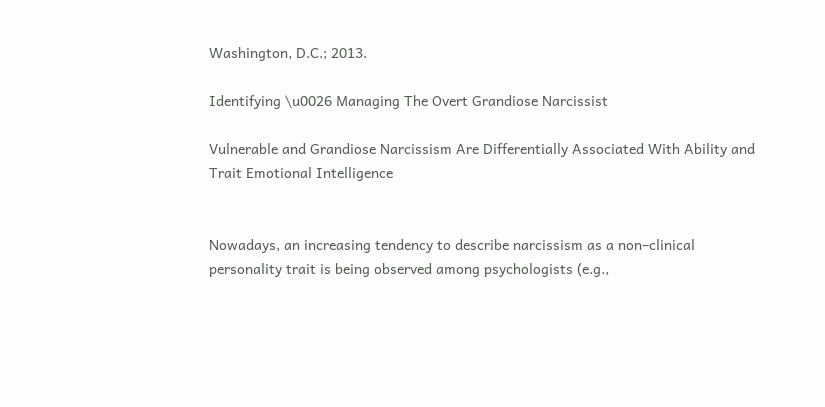Washington, D.C.; 2013.

Identifying \u0026 Managing The Overt Grandiose Narcissist

Vulnerable and Grandiose Narcissism Are Differentially Associated With Ability and Trait Emotional Intelligence


Nowadays, an increasing tendency to describe narcissism as a non–clinical personality trait is being observed among psychologists (e.g.,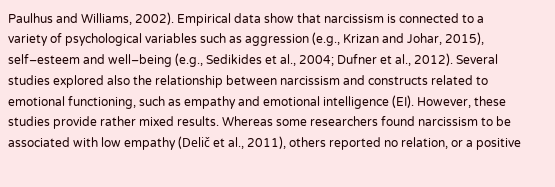Paulhus and Williams, 2002). Empirical data show that narcissism is connected to a variety of psychological variables such as aggression (e.g., Krizan and Johar, 2015), self–esteem and well–being (e.g., Sedikides et al., 2004; Dufner et al., 2012). Several studies explored also the relationship between narcissism and constructs related to emotional functioning, such as empathy and emotional intelligence (EI). However, these studies provide rather mixed results. Whereas some researchers found narcissism to be associated with low empathy (Delič et al., 2011), others reported no relation, or a positive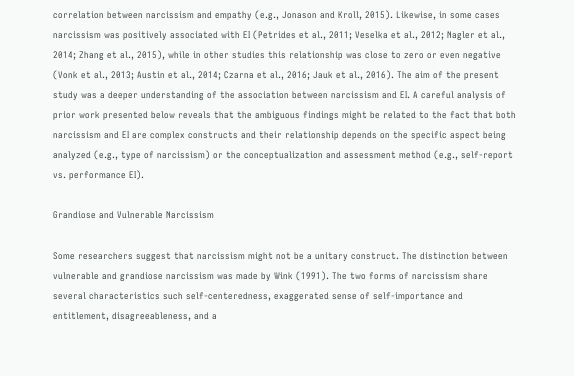correlation between narcissism and empathy (e.g., Jonason and Kroll, 2015). Likewise, in some cases narcissism was positively associated with EI (Petrides et al., 2011; Veselka et al., 2012; Nagler et al., 2014; Zhang et al., 2015), while in other studies this relationship was close to zero or even negative (Vonk et al., 2013; Austin et al., 2014; Czarna et al., 2016; Jauk et al., 2016). The aim of the present study was a deeper understanding of the association between narcissism and EI. A careful analysis of prior work presented below reveals that the ambiguous findings might be related to the fact that both narcissism and EI are complex constructs and their relationship depends on the specific aspect being analyzed (e.g., type of narcissism) or the conceptualization and assessment method (e.g., self-report vs. performance EI).

Grandiose and Vulnerable Narcissism

Some researchers suggest that narcissism might not be a unitary construct. The distinction between vulnerable and grandiose narcissism was made by Wink (1991). The two forms of narcissism share several characteristics such self-centeredness, exaggerated sense of self-importance and entitlement, disagreeableness, and a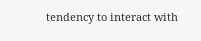tendency to interact with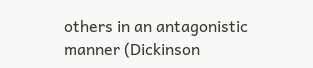others in an antagonistic manner (Dickinson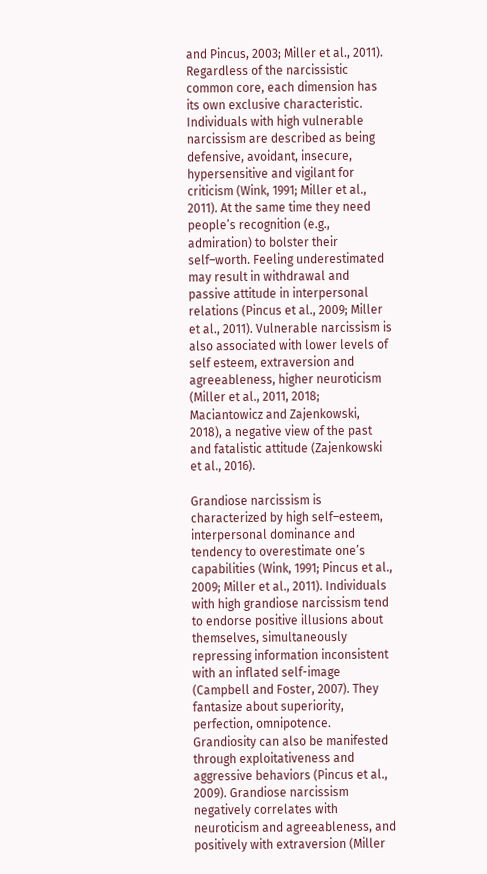and Pincus, 2003; Miller et al., 2011). Regardless of the narcissistic common core, each dimension has its own exclusive characteristic. Individuals with high vulnerable narcissism are described as being defensive, avoidant, insecure, hypersensitive and vigilant for criticism (Wink, 1991; Miller et al., 2011). At the same time they need people’s recognition (e.g., admiration) to bolster their self–worth. Feeling underestimated may result in withdrawal and passive attitude in interpersonal relations (Pincus et al., 2009; Miller et al., 2011). Vulnerable narcissism is also associated with lower levels of self esteem, extraversion and agreeableness, higher neuroticism (Miller et al., 2011, 2018; Maciantowicz and Zajenkowski, 2018), a negative view of the past and fatalistic attitude (Zajenkowski et al., 2016).

Grandiose narcissism is characterized by high self–esteem, interpersonal dominance and tendency to overestimate one’s capabilities (Wink, 1991; Pincus et al., 2009; Miller et al., 2011). Individuals with high grandiose narcissism tend to endorse positive illusions about themselves, simultaneously repressing information inconsistent with an inflated self-image (Campbell and Foster, 2007). They fantasize about superiority, perfection, omnipotence. Grandiosity can also be manifested through exploitativeness and aggressive behaviors (Pincus et al., 2009). Grandiose narcissism negatively correlates with neuroticism and agreeableness, and positively with extraversion (Miller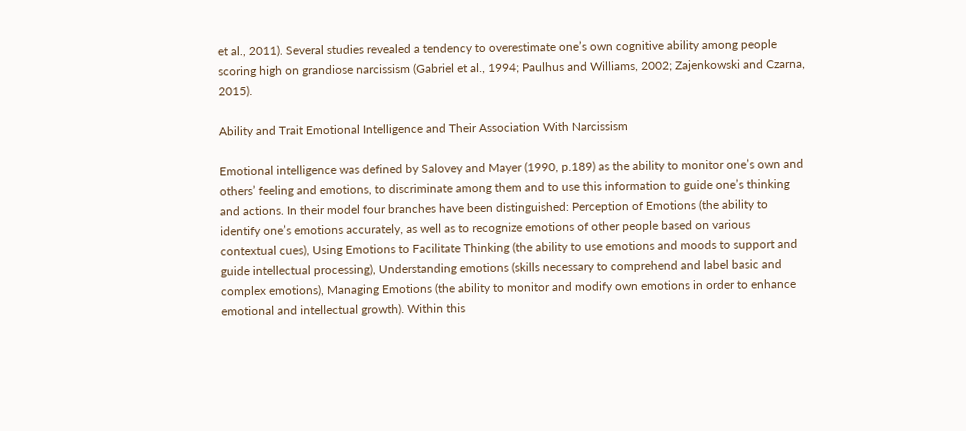et al., 2011). Several studies revealed a tendency to overestimate one’s own cognitive ability among people scoring high on grandiose narcissism (Gabriel et al., 1994; Paulhus and Williams, 2002; Zajenkowski and Czarna, 2015).

Ability and Trait Emotional Intelligence and Their Association With Narcissism

Emotional intelligence was defined by Salovey and Mayer (1990, p.189) as the ability to monitor one’s own and others’ feeling and emotions, to discriminate among them and to use this information to guide one’s thinking and actions. In their model four branches have been distinguished: Perception of Emotions (the ability to identify one’s emotions accurately, as well as to recognize emotions of other people based on various contextual cues), Using Emotions to Facilitate Thinking (the ability to use emotions and moods to support and guide intellectual processing), Understanding emotions (skills necessary to comprehend and label basic and complex emotions), Managing Emotions (the ability to monitor and modify own emotions in order to enhance emotional and intellectual growth). Within this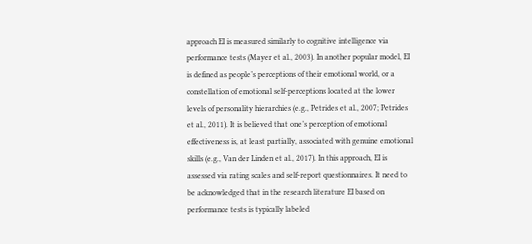approach EI is measured similarly to cognitive intelligence via performance tests (Mayer et al., 2003). In another popular model, EI is defined as people’s perceptions of their emotional world, or a constellation of emotional self-perceptions located at the lower levels of personality hierarchies (e.g., Petrides et al., 2007; Petrides et al., 2011). It is believed that one’s perception of emotional effectiveness is, at least partially, associated with genuine emotional skills (e.g., Van der Linden et al., 2017). In this approach, EI is assessed via rating scales and self-report questionnaires. It need to be acknowledged that in the research literature EI based on performance tests is typically labeled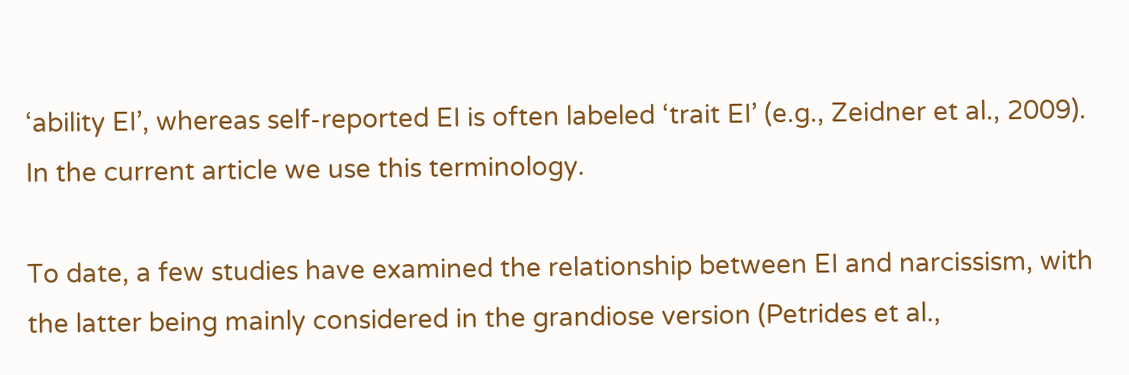‘ability EI’, whereas self-reported EI is often labeled ‘trait EI’ (e.g., Zeidner et al., 2009). In the current article we use this terminology.

To date, a few studies have examined the relationship between EI and narcissism, with the latter being mainly considered in the grandiose version (Petrides et al.,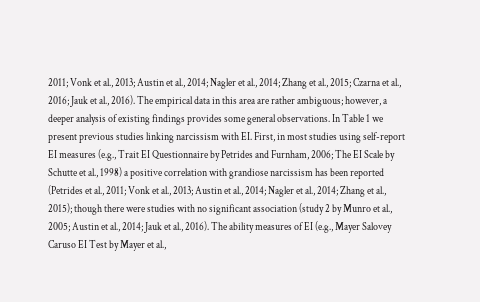2011; Vonk et al., 2013; Austin et al., 2014; Nagler et al., 2014; Zhang et al., 2015; Czarna et al., 2016; Jauk et al., 2016). The empirical data in this area are rather ambiguous; however, a deeper analysis of existing findings provides some general observations. In Table 1 we present previous studies linking narcissism with EI. First, in most studies using self-report EI measures (e.g., Trait EI Questionnaire by Petrides and Furnham, 2006; The EI Scale by Schutte et al., 1998) a positive correlation with grandiose narcissism has been reported (Petrides et al., 2011; Vonk et al., 2013; Austin et al., 2014; Nagler et al., 2014; Zhang et al., 2015); though there were studies with no significant association (study 2 by Munro et al., 2005; Austin et al., 2014; Jauk et al., 2016). The ability measures of EI (e.g., Mayer Salovey Caruso EI Test by Mayer et al.,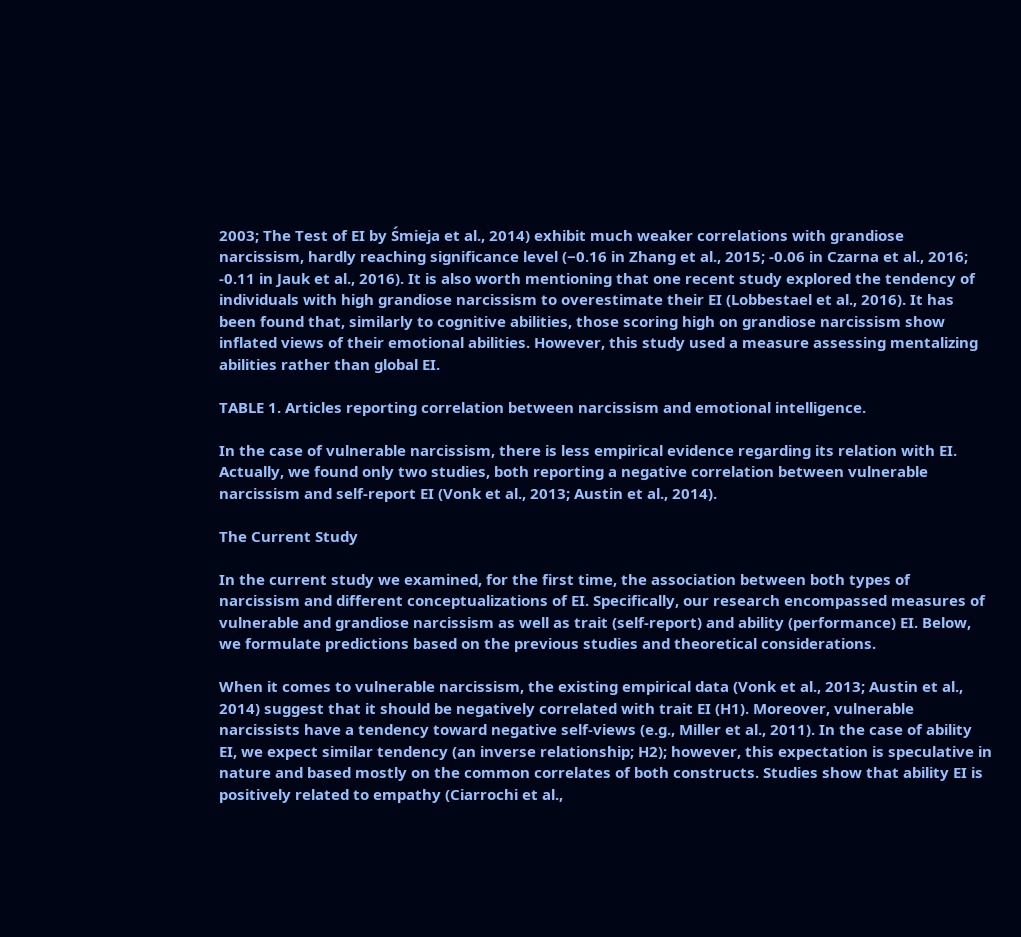2003; The Test of EI by Śmieja et al., 2014) exhibit much weaker correlations with grandiose narcissism, hardly reaching significance level (−0.16 in Zhang et al., 2015; -0.06 in Czarna et al., 2016; -0.11 in Jauk et al., 2016). It is also worth mentioning that one recent study explored the tendency of individuals with high grandiose narcissism to overestimate their EI (Lobbestael et al., 2016). It has been found that, similarly to cognitive abilities, those scoring high on grandiose narcissism show inflated views of their emotional abilities. However, this study used a measure assessing mentalizing abilities rather than global EI.

TABLE 1. Articles reporting correlation between narcissism and emotional intelligence.

In the case of vulnerable narcissism, there is less empirical evidence regarding its relation with EI. Actually, we found only two studies, both reporting a negative correlation between vulnerable narcissism and self-report EI (Vonk et al., 2013; Austin et al., 2014).

The Current Study

In the current study we examined, for the first time, the association between both types of narcissism and different conceptualizations of EI. Specifically, our research encompassed measures of vulnerable and grandiose narcissism as well as trait (self-report) and ability (performance) EI. Below, we formulate predictions based on the previous studies and theoretical considerations.

When it comes to vulnerable narcissism, the existing empirical data (Vonk et al., 2013; Austin et al., 2014) suggest that it should be negatively correlated with trait EI (H1). Moreover, vulnerable narcissists have a tendency toward negative self-views (e.g., Miller et al., 2011). In the case of ability EI, we expect similar tendency (an inverse relationship; H2); however, this expectation is speculative in nature and based mostly on the common correlates of both constructs. Studies show that ability EI is positively related to empathy (Ciarrochi et al.,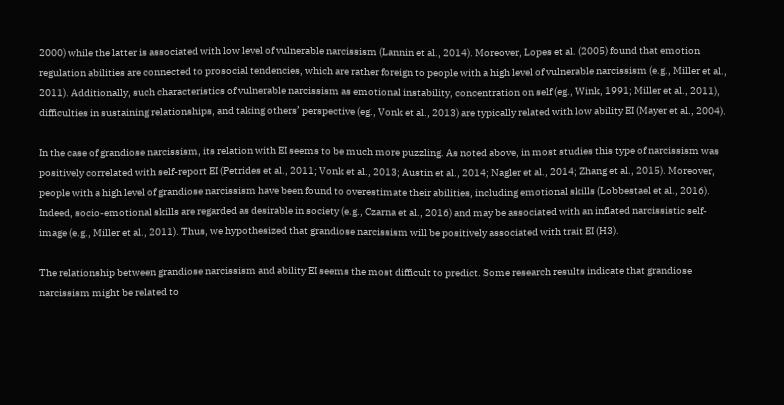2000) while the latter is associated with low level of vulnerable narcissism (Lannin et al., 2014). Moreover, Lopes et al. (2005) found that emotion regulation abilities are connected to prosocial tendencies, which are rather foreign to people with a high level of vulnerable narcissism (e.g., Miller et al., 2011). Additionally, such characteristics of vulnerable narcissism as emotional instability, concentration on self (eg., Wink, 1991; Miller et al., 2011), difficulties in sustaining relationships, and taking others’ perspective (eg., Vonk et al., 2013) are typically related with low ability EI (Mayer et al., 2004).

In the case of grandiose narcissism, its relation with EI seems to be much more puzzling. As noted above, in most studies this type of narcissism was positively correlated with self-report EI (Petrides et al., 2011; Vonk et al., 2013; Austin et al., 2014; Nagler et al., 2014; Zhang et al., 2015). Moreover, people with a high level of grandiose narcissism have been found to overestimate their abilities, including emotional skills (Lobbestael et al., 2016). Indeed, socio-emotional skills are regarded as desirable in society (e.g., Czarna et al., 2016) and may be associated with an inflated narcissistic self-image (e.g., Miller et al., 2011). Thus, we hypothesized that grandiose narcissism will be positively associated with trait EI (H3).

The relationship between grandiose narcissism and ability EI seems the most difficult to predict. Some research results indicate that grandiose narcissism might be related to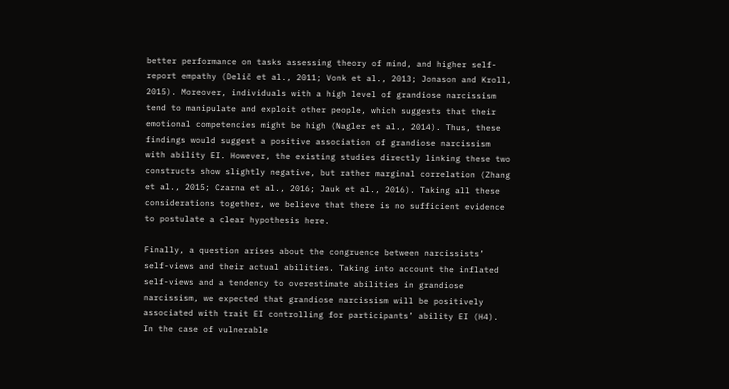better performance on tasks assessing theory of mind, and higher self-report empathy (Delič et al., 2011; Vonk et al., 2013; Jonason and Kroll, 2015). Moreover, individuals with a high level of grandiose narcissism tend to manipulate and exploit other people, which suggests that their emotional competencies might be high (Nagler et al., 2014). Thus, these findings would suggest a positive association of grandiose narcissism with ability EI. However, the existing studies directly linking these two constructs show slightly negative, but rather marginal correlation (Zhang et al., 2015; Czarna et al., 2016; Jauk et al., 2016). Taking all these considerations together, we believe that there is no sufficient evidence to postulate a clear hypothesis here.

Finally, a question arises about the congruence between narcissists’ self-views and their actual abilities. Taking into account the inflated self-views and a tendency to overestimate abilities in grandiose narcissism, we expected that grandiose narcissism will be positively associated with trait EI controlling for participants’ ability EI (H4). In the case of vulnerable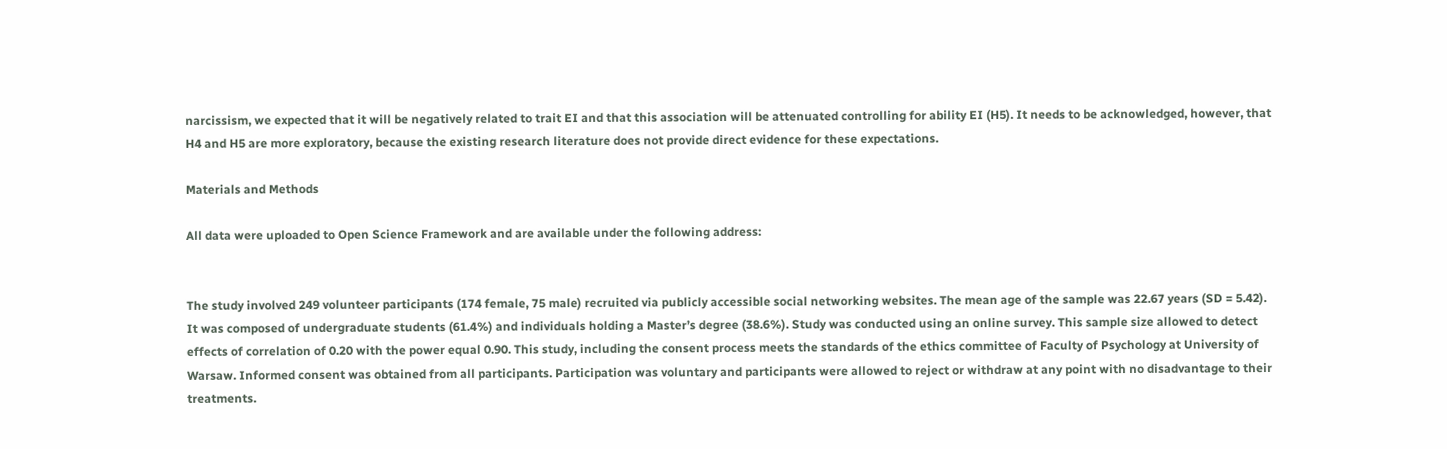narcissism, we expected that it will be negatively related to trait EI and that this association will be attenuated controlling for ability EI (H5). It needs to be acknowledged, however, that H4 and H5 are more exploratory, because the existing research literature does not provide direct evidence for these expectations.

Materials and Methods

All data were uploaded to Open Science Framework and are available under the following address:


The study involved 249 volunteer participants (174 female, 75 male) recruited via publicly accessible social networking websites. The mean age of the sample was 22.67 years (SD = 5.42). It was composed of undergraduate students (61.4%) and individuals holding a Master’s degree (38.6%). Study was conducted using an online survey. This sample size allowed to detect effects of correlation of 0.20 with the power equal 0.90. This study, including the consent process meets the standards of the ethics committee of Faculty of Psychology at University of Warsaw. Informed consent was obtained from all participants. Participation was voluntary and participants were allowed to reject or withdraw at any point with no disadvantage to their treatments.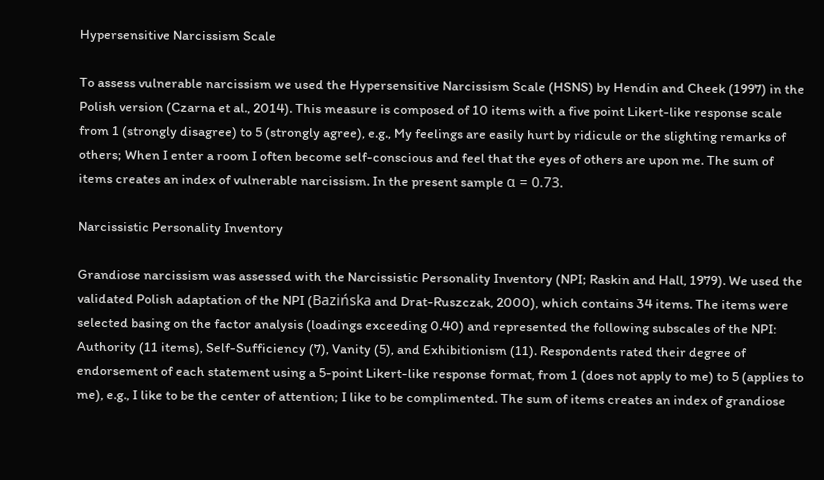Hypersensitive Narcissism Scale

To assess vulnerable narcissism we used the Hypersensitive Narcissism Scale (HSNS) by Hendin and Cheek (1997) in the Polish version (Czarna et al., 2014). This measure is composed of 10 items with a five point Likert-like response scale from 1 (strongly disagree) to 5 (strongly agree), e.g., My feelings are easily hurt by ridicule or the slighting remarks of others; When I enter a room I often become self-conscious and feel that the eyes of others are upon me. The sum of items creates an index of vulnerable narcissism. In the present sample α = 0.73.

Narcissistic Personality Inventory

Grandiose narcissism was assessed with the Narcissistic Personality Inventory (NPI; Raskin and Hall, 1979). We used the validated Polish adaptation of the NPI (Bazińska and Drat-Ruszczak, 2000), which contains 34 items. The items were selected basing on the factor analysis (loadings exceeding 0.40) and represented the following subscales of the NPI: Authority (11 items), Self-Sufficiency (7), Vanity (5), and Exhibitionism (11). Respondents rated their degree of endorsement of each statement using a 5-point Likert-like response format, from 1 (does not apply to me) to 5 (applies to me), e.g., I like to be the center of attention; I like to be complimented. The sum of items creates an index of grandiose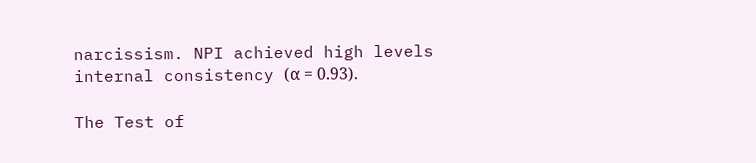narcissism. NPI achieved high levels internal consistency (α = 0.93).

The Test of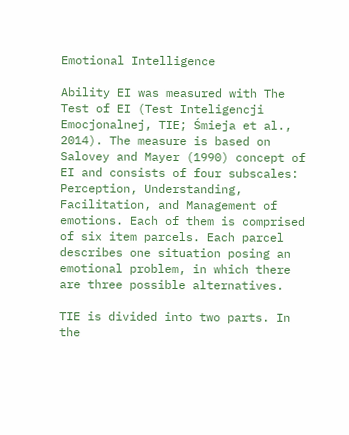Emotional Intelligence

Ability EI was measured with The Test of EI (Test Inteligencji Emocjonalnej, TIE; Śmieja et al., 2014). The measure is based on Salovey and Mayer (1990) concept of EI and consists of four subscales: Perception, Understanding, Facilitation, and Management of emotions. Each of them is comprised of six item parcels. Each parcel describes one situation posing an emotional problem, in which there are three possible alternatives.

TIE is divided into two parts. In the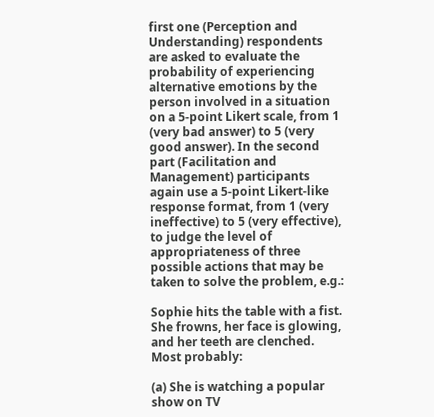first one (Perception and Understanding) respondents are asked to evaluate the probability of experiencing alternative emotions by the person involved in a situation on a 5-point Likert scale, from 1 (very bad answer) to 5 (very good answer). In the second part (Facilitation and Management) participants again use a 5-point Likert-like response format, from 1 (very ineffective) to 5 (very effective), to judge the level of appropriateness of three possible actions that may be taken to solve the problem, e.g.:

Sophie hits the table with a fist. She frowns, her face is glowing, and her teeth are clenched. Most probably:

(a) She is watching a popular show on TV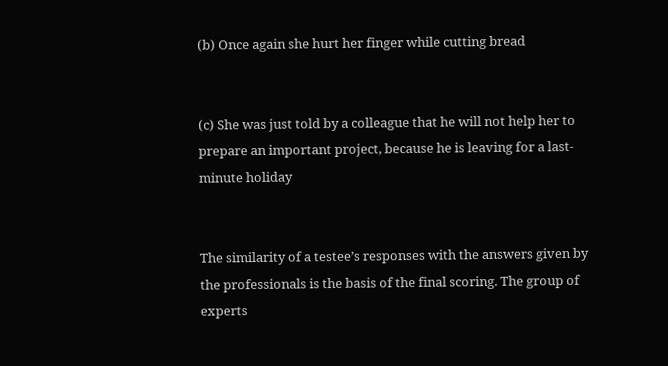(b) Once again she hurt her finger while cutting bread


(c) She was just told by a colleague that he will not help her to prepare an important project, because he is leaving for a last-minute holiday


The similarity of a testee’s responses with the answers given by the professionals is the basis of the final scoring. The group of experts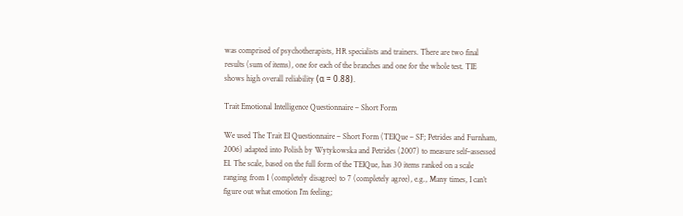was comprised of psychotherapists, HR specialists and trainers. There are two final results (sum of items), one for each of the branches and one for the whole test. TIE shows high overall reliability (α = 0.88).

Trait Emotional Intelligence Questionnaire – Short Form

We used The Trait EI Questionnaire – Short Form (TEIQue – SF; Petrides and Furnham, 2006) adapted into Polish by Wytykowska and Petrides (2007) to measure self–assessed EI. The scale, based on the full form of the TEIQue, has 30 items ranked on a scale ranging from 1 (completely disagree) to 7 (completely agree), e.g., Many times, I can’t figure out what emotion I’m feeling;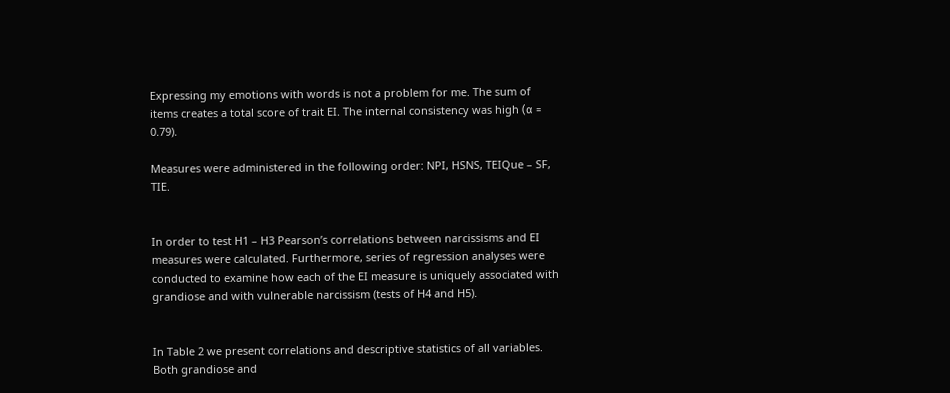Expressing my emotions with words is not a problem for me. The sum of items creates a total score of trait EI. The internal consistency was high (α = 0.79).

Measures were administered in the following order: NPI, HSNS, TEIQue – SF, TIE.


In order to test H1 – H3 Pearson’s correlations between narcissisms and EI measures were calculated. Furthermore, series of regression analyses were conducted to examine how each of the EI measure is uniquely associated with grandiose and with vulnerable narcissism (tests of H4 and H5).


In Table 2 we present correlations and descriptive statistics of all variables. Both grandiose and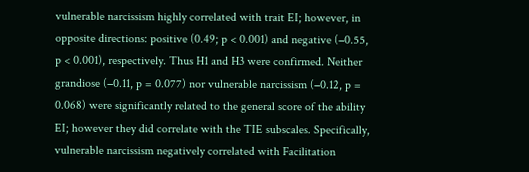vulnerable narcissism highly correlated with trait EI; however, in opposite directions: positive (0.49; p < 0.001) and negative (−0.55, p < 0.001), respectively. Thus H1 and H3 were confirmed. Neither grandiose (−0.11, p = 0.077) nor vulnerable narcissism (−0.12, p = 0.068) were significantly related to the general score of the ability EI; however they did correlate with the TIE subscales. Specifically, vulnerable narcissism negatively correlated with Facilitation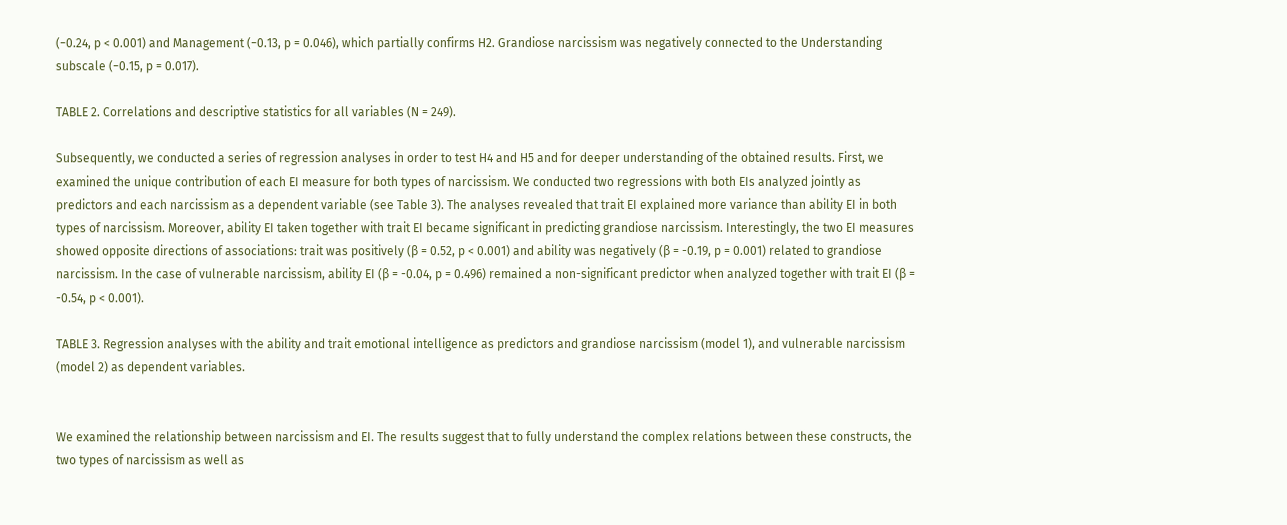(−0.24, p < 0.001) and Management (−0.13, p = 0.046), which partially confirms H2. Grandiose narcissism was negatively connected to the Understanding subscale (−0.15, p = 0.017).

TABLE 2. Correlations and descriptive statistics for all variables (N = 249).

Subsequently, we conducted a series of regression analyses in order to test H4 and H5 and for deeper understanding of the obtained results. First, we examined the unique contribution of each EI measure for both types of narcissism. We conducted two regressions with both EIs analyzed jointly as predictors and each narcissism as a dependent variable (see Table 3). The analyses revealed that trait EI explained more variance than ability EI in both types of narcissism. Moreover, ability EI taken together with trait EI became significant in predicting grandiose narcissism. Interestingly, the two EI measures showed opposite directions of associations: trait was positively (β = 0.52, p < 0.001) and ability was negatively (β = -0.19, p = 0.001) related to grandiose narcissism. In the case of vulnerable narcissism, ability EI (β = -0.04, p = 0.496) remained a non-significant predictor when analyzed together with trait EI (β = -0.54, p < 0.001).

TABLE 3. Regression analyses with the ability and trait emotional intelligence as predictors and grandiose narcissism (model 1), and vulnerable narcissism (model 2) as dependent variables.


We examined the relationship between narcissism and EI. The results suggest that to fully understand the complex relations between these constructs, the two types of narcissism as well as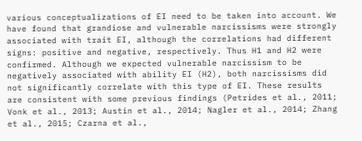various conceptualizations of EI need to be taken into account. We have found that grandiose and vulnerable narcissisms were strongly associated with trait EI, although the correlations had different signs: positive and negative, respectively. Thus H1 and H2 were confirmed. Although we expected vulnerable narcissism to be negatively associated with ability EI (H2), both narcissisms did not significantly correlate with this type of EI. These results are consistent with some previous findings (Petrides et al., 2011; Vonk et al., 2013; Austin et al., 2014; Nagler et al., 2014; Zhang et al., 2015; Czarna et al.,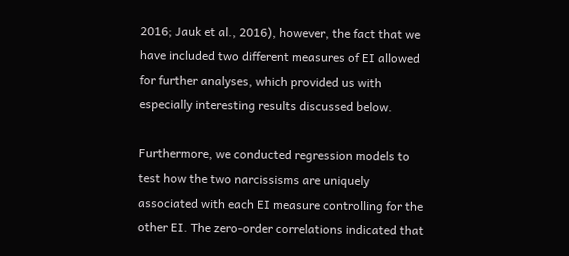2016; Jauk et al., 2016), however, the fact that we have included two different measures of EI allowed for further analyses, which provided us with especially interesting results discussed below.

Furthermore, we conducted regression models to test how the two narcissisms are uniquely associated with each EI measure controlling for the other EI. The zero-order correlations indicated that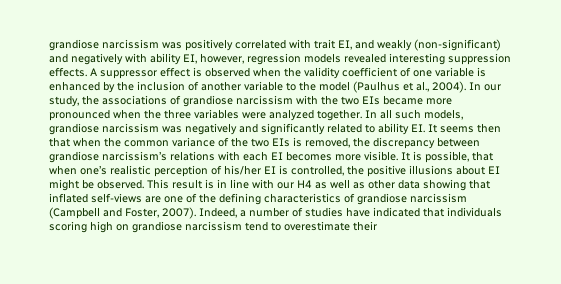grandiose narcissism was positively correlated with trait EI, and weakly (non-significant) and negatively with ability EI, however, regression models revealed interesting suppression effects. A suppressor effect is observed when the validity coefficient of one variable is enhanced by the inclusion of another variable to the model (Paulhus et al., 2004). In our study, the associations of grandiose narcissism with the two EIs became more pronounced when the three variables were analyzed together. In all such models, grandiose narcissism was negatively and significantly related to ability EI. It seems then that when the common variance of the two EIs is removed, the discrepancy between grandiose narcissism’s relations with each EI becomes more visible. It is possible, that when one’s realistic perception of his/her EI is controlled, the positive illusions about EI might be observed. This result is in line with our H4 as well as other data showing that inflated self-views are one of the defining characteristics of grandiose narcissism (Campbell and Foster, 2007). Indeed, a number of studies have indicated that individuals scoring high on grandiose narcissism tend to overestimate their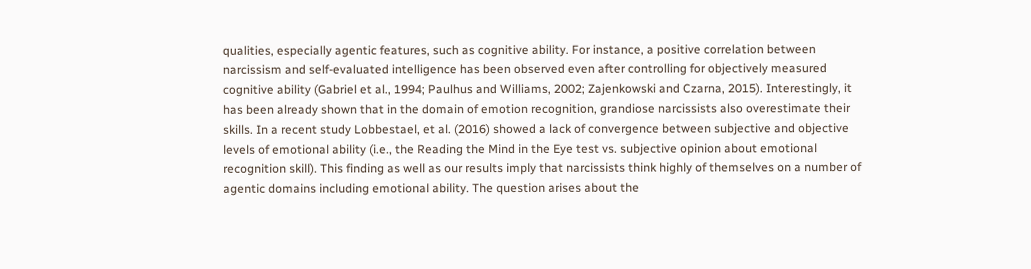qualities, especially agentic features, such as cognitive ability. For instance, a positive correlation between narcissism and self-evaluated intelligence has been observed even after controlling for objectively measured cognitive ability (Gabriel et al., 1994; Paulhus and Williams, 2002; Zajenkowski and Czarna, 2015). Interestingly, it has been already shown that in the domain of emotion recognition, grandiose narcissists also overestimate their skills. In a recent study Lobbestael, et al. (2016) showed a lack of convergence between subjective and objective levels of emotional ability (i.e., the Reading the Mind in the Eye test vs. subjective opinion about emotional recognition skill). This finding as well as our results imply that narcissists think highly of themselves on a number of agentic domains including emotional ability. The question arises about the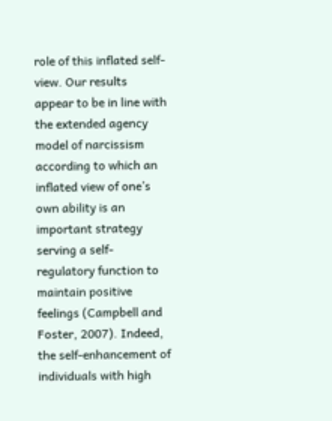role of this inflated self-view. Our results appear to be in line with the extended agency model of narcissism according to which an inflated view of one’s own ability is an important strategy serving a self-regulatory function to maintain positive feelings (Campbell and Foster, 2007). Indeed, the self-enhancement of individuals with high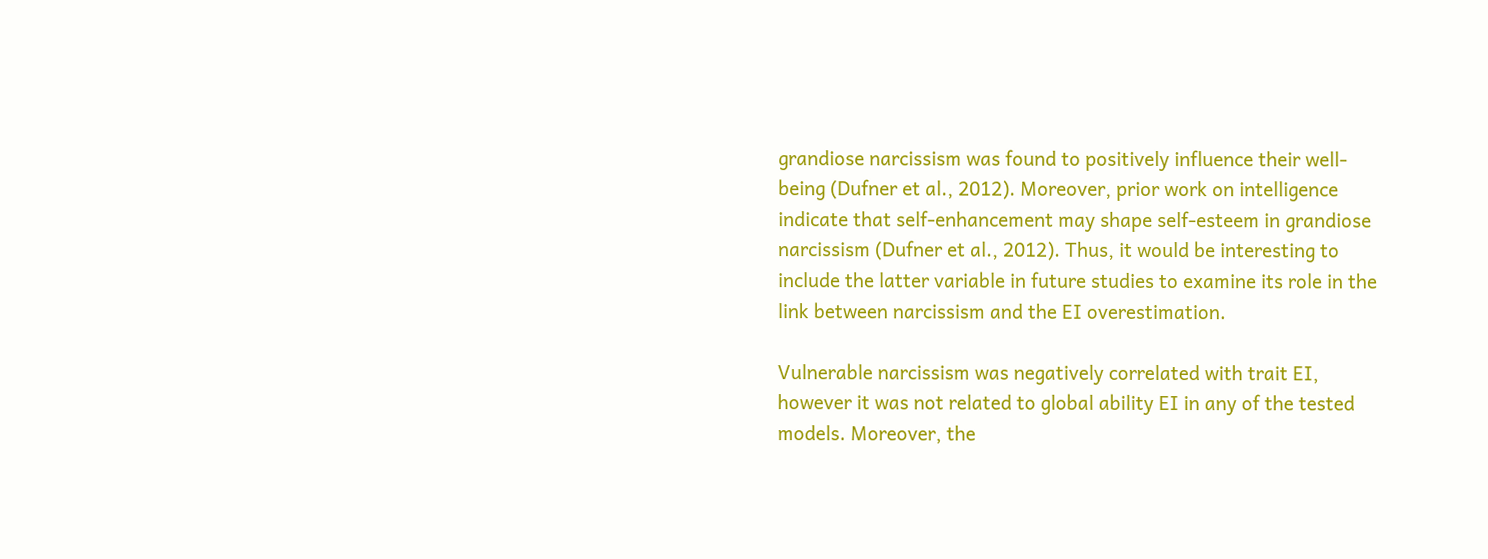grandiose narcissism was found to positively influence their well-being (Dufner et al., 2012). Moreover, prior work on intelligence indicate that self-enhancement may shape self-esteem in grandiose narcissism (Dufner et al., 2012). Thus, it would be interesting to include the latter variable in future studies to examine its role in the link between narcissism and the EI overestimation.

Vulnerable narcissism was negatively correlated with trait EI, however it was not related to global ability EI in any of the tested models. Moreover, the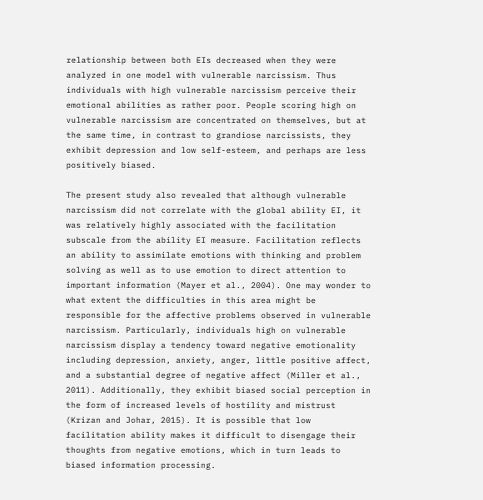relationship between both EIs decreased when they were analyzed in one model with vulnerable narcissism. Thus individuals with high vulnerable narcissism perceive their emotional abilities as rather poor. People scoring high on vulnerable narcissism are concentrated on themselves, but at the same time, in contrast to grandiose narcissists, they exhibit depression and low self-esteem, and perhaps are less positively biased.

The present study also revealed that although vulnerable narcissism did not correlate with the global ability EI, it was relatively highly associated with the facilitation subscale from the ability EI measure. Facilitation reflects an ability to assimilate emotions with thinking and problem solving as well as to use emotion to direct attention to important information (Mayer et al., 2004). One may wonder to what extent the difficulties in this area might be responsible for the affective problems observed in vulnerable narcissism. Particularly, individuals high on vulnerable narcissism display a tendency toward negative emotionality including depression, anxiety, anger, little positive affect, and a substantial degree of negative affect (Miller et al., 2011). Additionally, they exhibit biased social perception in the form of increased levels of hostility and mistrust (Krizan and Johar, 2015). It is possible that low facilitation ability makes it difficult to disengage their thoughts from negative emotions, which in turn leads to biased information processing.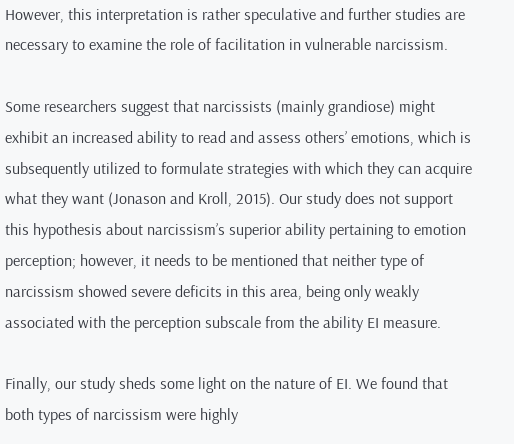However, this interpretation is rather speculative and further studies are necessary to examine the role of facilitation in vulnerable narcissism.

Some researchers suggest that narcissists (mainly grandiose) might exhibit an increased ability to read and assess others’ emotions, which is subsequently utilized to formulate strategies with which they can acquire what they want (Jonason and Kroll, 2015). Our study does not support this hypothesis about narcissism’s superior ability pertaining to emotion perception; however, it needs to be mentioned that neither type of narcissism showed severe deficits in this area, being only weakly associated with the perception subscale from the ability EI measure.

Finally, our study sheds some light on the nature of EI. We found that both types of narcissism were highly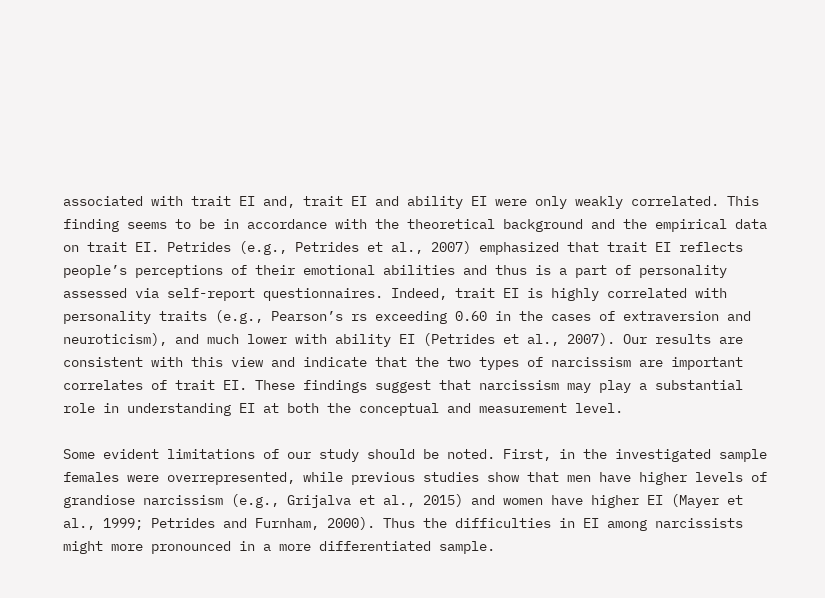associated with trait EI and, trait EI and ability EI were only weakly correlated. This finding seems to be in accordance with the theoretical background and the empirical data on trait EI. Petrides (e.g., Petrides et al., 2007) emphasized that trait EI reflects people’s perceptions of their emotional abilities and thus is a part of personality assessed via self-report questionnaires. Indeed, trait EI is highly correlated with personality traits (e.g., Pearson’s rs exceeding 0.60 in the cases of extraversion and neuroticism), and much lower with ability EI (Petrides et al., 2007). Our results are consistent with this view and indicate that the two types of narcissism are important correlates of trait EI. These findings suggest that narcissism may play a substantial role in understanding EI at both the conceptual and measurement level.

Some evident limitations of our study should be noted. First, in the investigated sample females were overrepresented, while previous studies show that men have higher levels of grandiose narcissism (e.g., Grijalva et al., 2015) and women have higher EI (Mayer et al., 1999; Petrides and Furnham, 2000). Thus the difficulties in EI among narcissists might more pronounced in a more differentiated sample.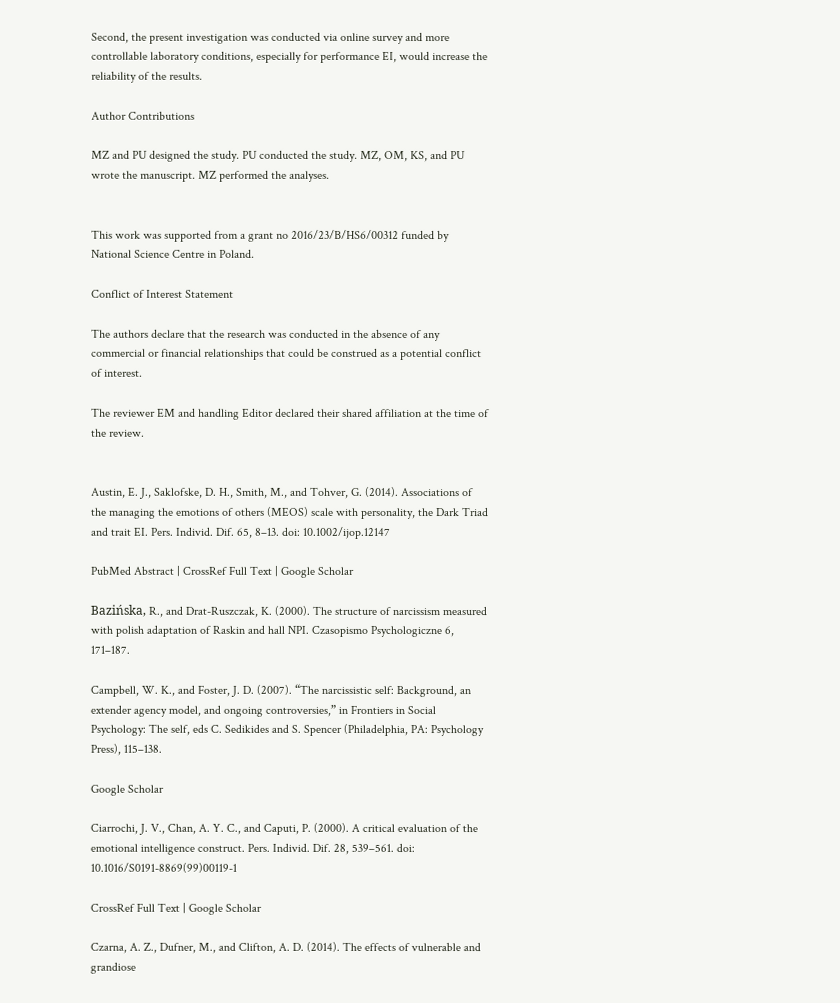Second, the present investigation was conducted via online survey and more controllable laboratory conditions, especially for performance EI, would increase the reliability of the results.

Author Contributions

MZ and PU designed the study. PU conducted the study. MZ, OM, KS, and PU wrote the manuscript. MZ performed the analyses.


This work was supported from a grant no 2016/23/B/HS6/00312 funded by National Science Centre in Poland.

Conflict of Interest Statement

The authors declare that the research was conducted in the absence of any commercial or financial relationships that could be construed as a potential conflict of interest.

The reviewer EM and handling Editor declared their shared affiliation at the time of the review.


Austin, E. J., Saklofske, D. H., Smith, M., and Tohver, G. (2014). Associations of the managing the emotions of others (MEOS) scale with personality, the Dark Triad and trait EI. Pers. Individ. Dif. 65, 8–13. doi: 10.1002/ijop.12147

PubMed Abstract | CrossRef Full Text | Google Scholar

Bazińska, R., and Drat-Ruszczak, K. (2000). The structure of narcissism measured with polish adaptation of Raskin and hall NPI. Czasopismo Psychologiczne 6, 171–187.

Campbell, W. K., and Foster, J. D. (2007). “The narcissistic self: Background, an extender agency model, and ongoing controversies,” in Frontiers in Social Psychology: The self, eds C. Sedikides and S. Spencer (Philadelphia, PA: Psychology Press), 115–138.

Google Scholar

Ciarrochi, J. V., Chan, A. Y. C., and Caputi, P. (2000). A critical evaluation of the emotional intelligence construct. Pers. Individ. Dif. 28, 539–561. doi: 10.1016/S0191-8869(99)00119-1

CrossRef Full Text | Google Scholar

Czarna, A. Z., Dufner, M., and Clifton, A. D. (2014). The effects of vulnerable and grandiose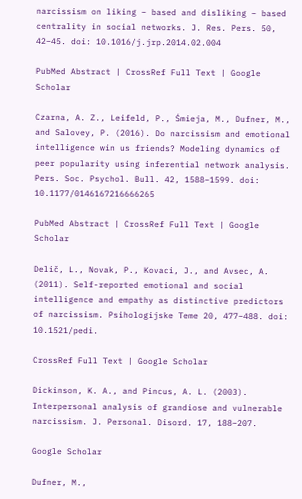narcissism on liking – based and disliking – based centrality in social networks. J. Res. Pers. 50, 42–45. doi: 10.1016/j.jrp.2014.02.004

PubMed Abstract | CrossRef Full Text | Google Scholar

Czarna, A. Z., Leifeld, P., Śmieja, M., Dufner, M., and Salovey, P. (2016). Do narcissism and emotional intelligence win us friends? Modeling dynamics of peer popularity using inferential network analysis. Pers. Soc. Psychol. Bull. 42, 1588–1599. doi: 10.1177/0146167216666265

PubMed Abstract | CrossRef Full Text | Google Scholar

Delič, L., Novak, P., Kovaci, J., and Avsec, A. (2011). Self-reported emotional and social intelligence and empathy as distinctive predictors of narcissism. Psihologijske Teme 20, 477–488. doi: 10.1521/pedi.

CrossRef Full Text | Google Scholar

Dickinson, K. A., and Pincus, A. L. (2003). Interpersonal analysis of grandiose and vulnerable narcissism. J. Personal. Disord. 17, 188–207.

Google Scholar

Dufner, M.,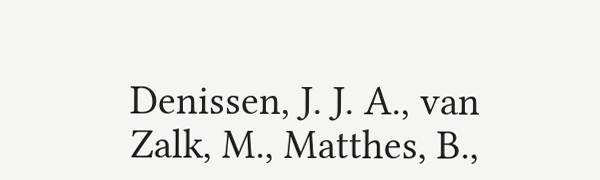Denissen, J. J. A., van Zalk, M., Matthes, B.,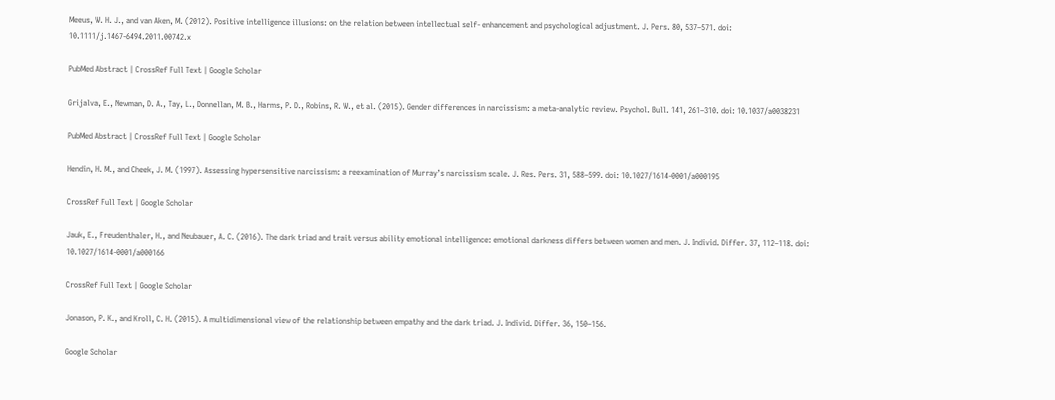Meeus, W. H. J., and van Aken, M. (2012). Positive intelligence illusions: on the relation between intellectual self- enhancement and psychological adjustment. J. Pers. 80, 537–571. doi: 10.1111/j.1467-6494.2011.00742.x

PubMed Abstract | CrossRef Full Text | Google Scholar

Grijalva, E., Newman, D. A., Tay, L., Donnellan, M. B., Harms, P. D., Robins, R. W., et al. (2015). Gender differences in narcissism: a meta-analytic review. Psychol. Bull. 141, 261–310. doi: 10.1037/a0038231

PubMed Abstract | CrossRef Full Text | Google Scholar

Hendin, H. M., and Cheek, J. M. (1997). Assessing hypersensitive narcissism: a reexamination of Murray’s narcissism scale. J. Res. Pers. 31, 588–599. doi: 10.1027/1614-0001/a000195

CrossRef Full Text | Google Scholar

Jauk, E., Freudenthaler, H., and Neubauer, A. C. (2016). The dark triad and trait versus ability emotional intelligence: emotional darkness differs between women and men. J. Individ. Differ. 37, 112–118. doi: 10.1027/1614-0001/a000166

CrossRef Full Text | Google Scholar

Jonason, P. K., and Kroll, C. H. (2015). A multidimensional view of the relationship between empathy and the dark triad. J. Individ. Differ. 36, 150–156.

Google Scholar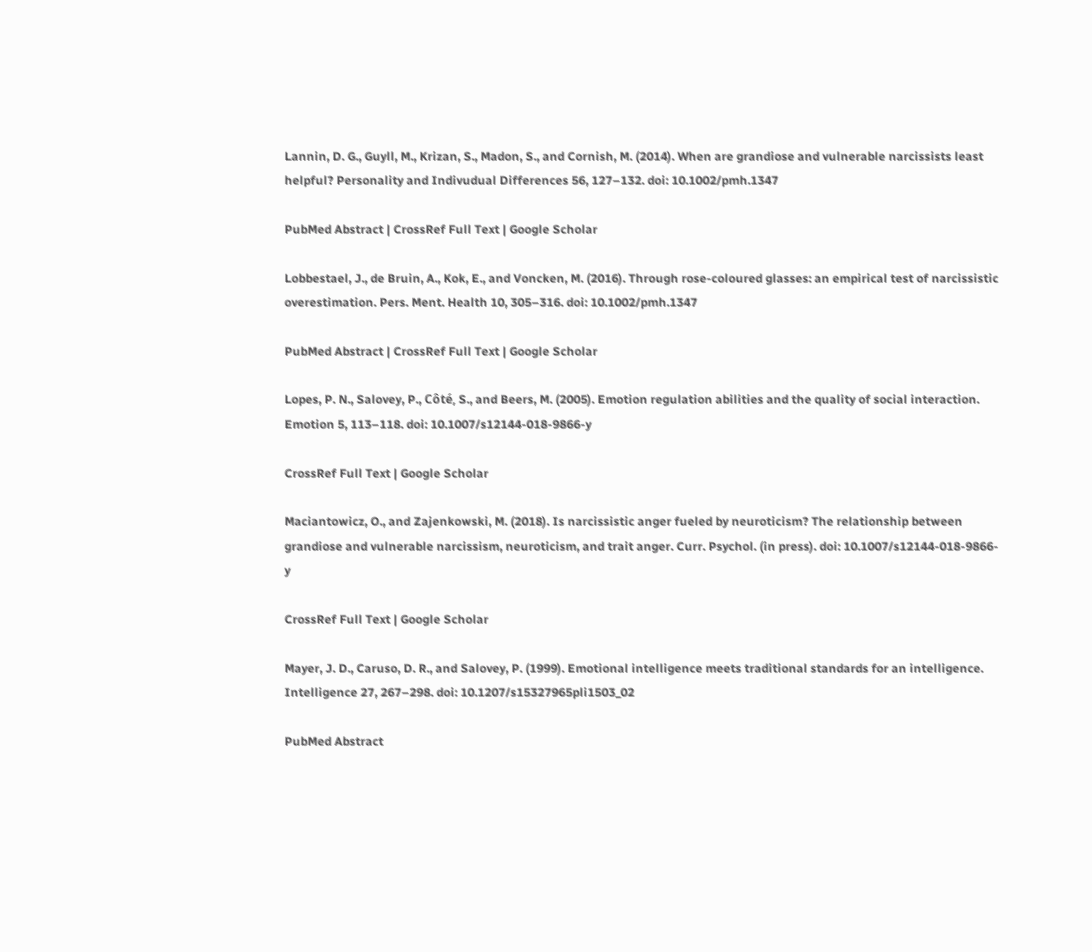Lannin, D. G., Guyll, M., Krizan, S., Madon, S., and Cornish, M. (2014). When are grandiose and vulnerable narcissists least helpful? Personality and Indivudual Differences 56, 127–132. doi: 10.1002/pmh.1347

PubMed Abstract | CrossRef Full Text | Google Scholar

Lobbestael, J., de Bruin, A., Kok, E., and Voncken, M. (2016). Through rose-coloured glasses: an empirical test of narcissistic overestimation. Pers. Ment. Health 10, 305–316. doi: 10.1002/pmh.1347

PubMed Abstract | CrossRef Full Text | Google Scholar

Lopes, P. N., Salovey, P., Côté, S., and Beers, M. (2005). Emotion regulation abilities and the quality of social interaction. Emotion 5, 113–118. doi: 10.1007/s12144-018-9866-y

CrossRef Full Text | Google Scholar

Maciantowicz, O., and Zajenkowski, M. (2018). Is narcissistic anger fueled by neuroticism? The relationship between grandiose and vulnerable narcissism, neuroticism, and trait anger. Curr. Psychol. (in press). doi: 10.1007/s12144-018-9866-y

CrossRef Full Text | Google Scholar

Mayer, J. D., Caruso, D. R., and Salovey, P. (1999). Emotional intelligence meets traditional standards for an intelligence. Intelligence 27, 267–298. doi: 10.1207/s15327965pli1503_02

PubMed Abstract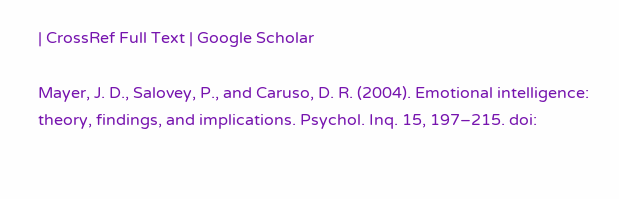| CrossRef Full Text | Google Scholar

Mayer, J. D., Salovey, P., and Caruso, D. R. (2004). Emotional intelligence: theory, findings, and implications. Psychol. Inq. 15, 197–215. doi: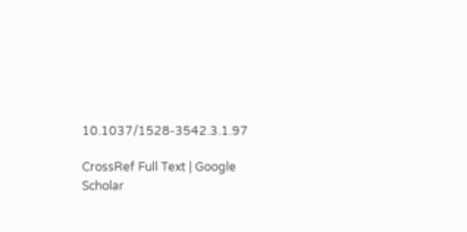10.1037/1528-3542.3.1.97

CrossRef Full Text | Google Scholar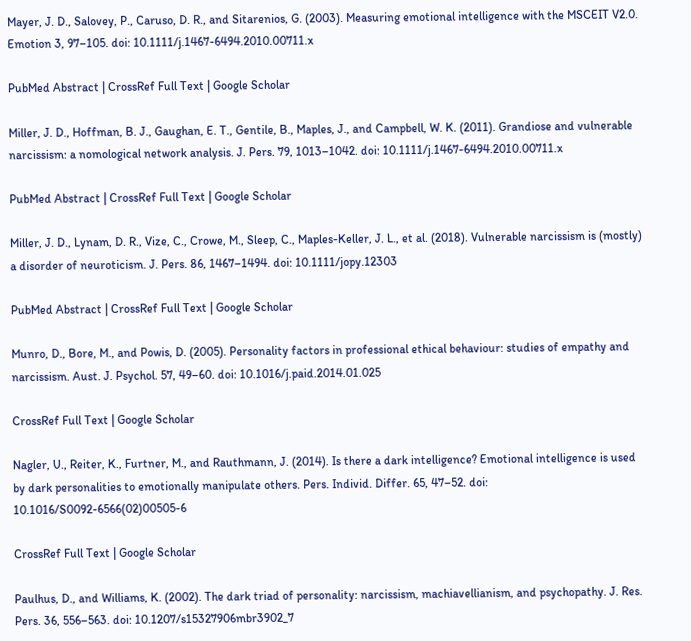Mayer, J. D., Salovey, P., Caruso, D. R., and Sitarenios, G. (2003). Measuring emotional intelligence with the MSCEIT V2.0. Emotion 3, 97–105. doi: 10.1111/j.1467-6494.2010.00711.x

PubMed Abstract | CrossRef Full Text | Google Scholar

Miller, J. D., Hoffman, B. J., Gaughan, E. T., Gentile, B., Maples, J., and Campbell, W. K. (2011). Grandiose and vulnerable narcissism: a nomological network analysis. J. Pers. 79, 1013–1042. doi: 10.1111/j.1467-6494.2010.00711.x

PubMed Abstract | CrossRef Full Text | Google Scholar

Miller, J. D., Lynam, D. R., Vize, C., Crowe, M., Sleep, C., Maples-Keller, J. L., et al. (2018). Vulnerable narcissism is (mostly) a disorder of neuroticism. J. Pers. 86, 1467–1494. doi: 10.1111/jopy.12303

PubMed Abstract | CrossRef Full Text | Google Scholar

Munro, D., Bore, M., and Powis, D. (2005). Personality factors in professional ethical behaviour: studies of empathy and narcissism. Aust. J. Psychol. 57, 49–60. doi: 10.1016/j.paid.2014.01.025

CrossRef Full Text | Google Scholar

Nagler, U., Reiter, K., Furtner, M., and Rauthmann, J. (2014). Is there a dark intelligence? Emotional intelligence is used by dark personalities to emotionally manipulate others. Pers. Individ. Differ. 65, 47–52. doi: 10.1016/S0092-6566(02)00505-6

CrossRef Full Text | Google Scholar

Paulhus, D., and Williams, K. (2002). The dark triad of personality: narcissism, machiavellianism, and psychopathy. J. Res. Pers. 36, 556–563. doi: 10.1207/s15327906mbr3902_7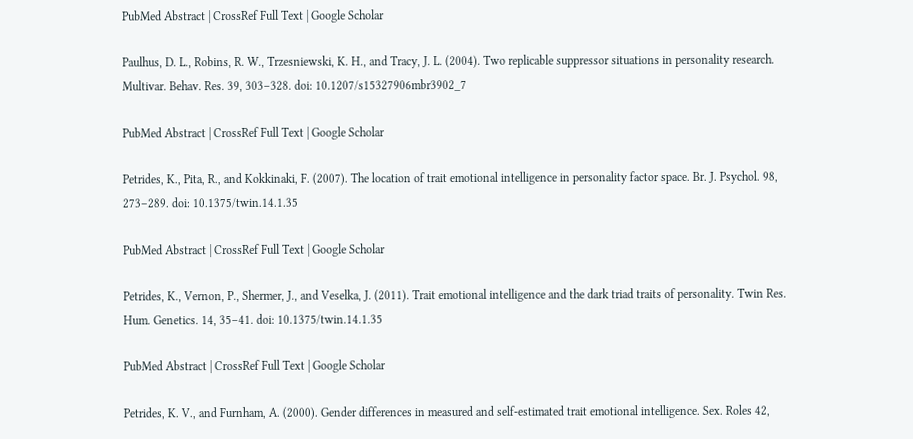PubMed Abstract | CrossRef Full Text | Google Scholar

Paulhus, D. L., Robins, R. W., Trzesniewski, K. H., and Tracy, J. L. (2004). Two replicable suppressor situations in personality research. Multivar. Behav. Res. 39, 303–328. doi: 10.1207/s15327906mbr3902_7

PubMed Abstract | CrossRef Full Text | Google Scholar

Petrides, K., Pita, R., and Kokkinaki, F. (2007). The location of trait emotional intelligence in personality factor space. Br. J. Psychol. 98, 273–289. doi: 10.1375/twin.14.1.35

PubMed Abstract | CrossRef Full Text | Google Scholar

Petrides, K., Vernon, P., Shermer, J., and Veselka, J. (2011). Trait emotional intelligence and the dark triad traits of personality. Twin Res. Hum. Genetics. 14, 35–41. doi: 10.1375/twin.14.1.35

PubMed Abstract | CrossRef Full Text | Google Scholar

Petrides, K. V., and Furnham, A. (2000). Gender differences in measured and self-estimated trait emotional intelligence. Sex. Roles 42,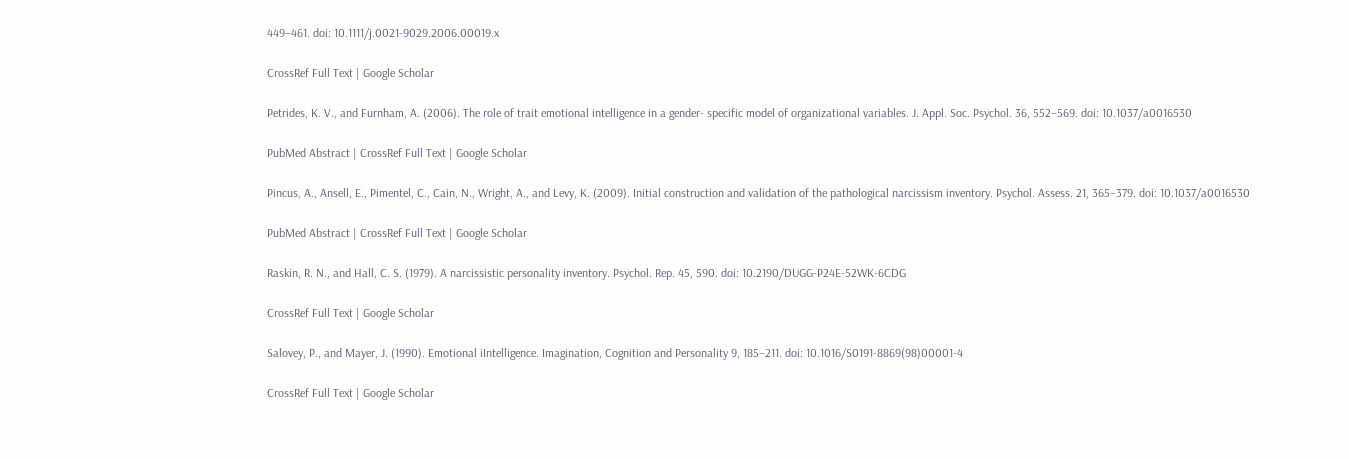449–461. doi: 10.1111/j.0021-9029.2006.00019.x

CrossRef Full Text | Google Scholar

Petrides, K. V., and Furnham, A. (2006). The role of trait emotional intelligence in a gender- specific model of organizational variables. J. Appl. Soc. Psychol. 36, 552–569. doi: 10.1037/a0016530

PubMed Abstract | CrossRef Full Text | Google Scholar

Pincus, A., Ansell, E., Pimentel, C., Cain, N., Wright, A., and Levy, K. (2009). Initial construction and validation of the pathological narcissism inventory. Psychol. Assess. 21, 365–379. doi: 10.1037/a0016530

PubMed Abstract | CrossRef Full Text | Google Scholar

Raskin, R. N., and Hall, C. S. (1979). A narcissistic personality inventory. Psychol. Rep. 45, 590. doi: 10.2190/DUGG-P24E-52WK-6CDG

CrossRef Full Text | Google Scholar

Salovey, P., and Mayer, J. (1990). Emotional iIntelligence. Imagination, Cognition and Personality 9, 185–211. doi: 10.1016/S0191-8869(98)00001-4

CrossRef Full Text | Google Scholar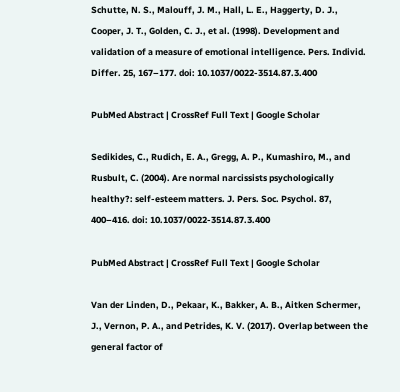Schutte, N. S., Malouff, J. M., Hall, L. E., Haggerty, D. J., Cooper, J. T., Golden, C. J., et al. (1998). Development and validation of a measure of emotional intelligence. Pers. Individ. Differ. 25, 167–177. doi: 10.1037/0022-3514.87.3.400

PubMed Abstract | CrossRef Full Text | Google Scholar

Sedikides, C., Rudich, E. A., Gregg, A. P., Kumashiro, M., and Rusbult, C. (2004). Are normal narcissists psychologically healthy?: self-esteem matters. J. Pers. Soc. Psychol. 87, 400–416. doi: 10.1037/0022-3514.87.3.400

PubMed Abstract | CrossRef Full Text | Google Scholar

Van der Linden, D., Pekaar, K., Bakker, A. B., Aitken Schermer, J., Vernon, P. A., and Petrides, K. V. (2017). Overlap between the general factor of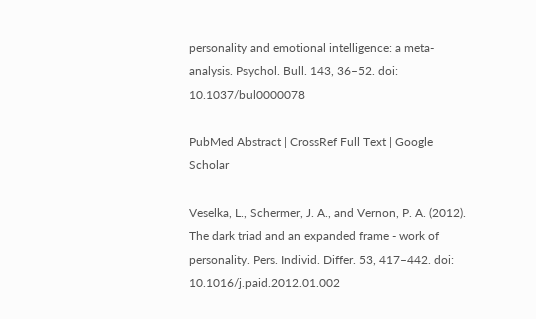personality and emotional intelligence: a meta-analysis. Psychol. Bull. 143, 36–52. doi: 10.1037/bul0000078

PubMed Abstract | CrossRef Full Text | Google Scholar

Veselka, L., Schermer, J. A., and Vernon, P. A. (2012). The dark triad and an expanded frame - work of personality. Pers. Individ. Differ. 53, 417–442. doi: 10.1016/j.paid.2012.01.002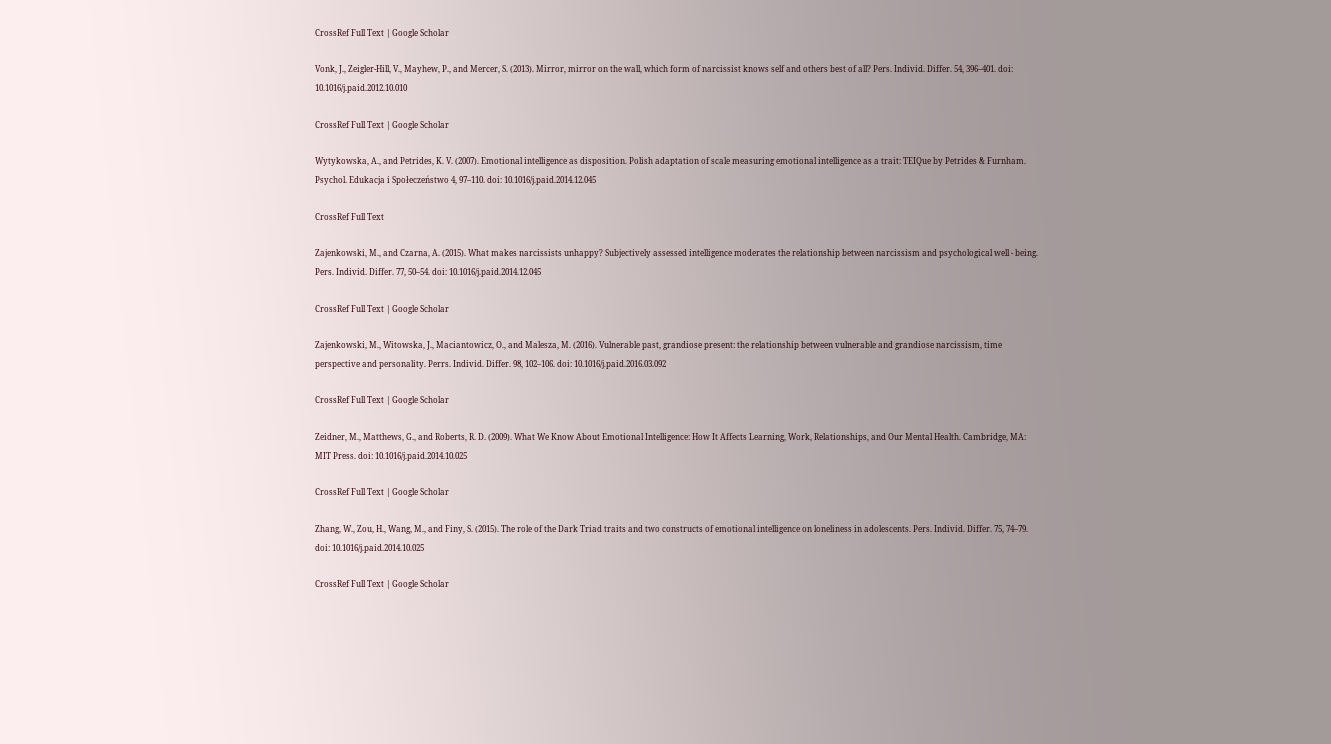CrossRef Full Text | Google Scholar

Vonk, J., Zeigler-Hill, V., Mayhew, P., and Mercer, S. (2013). Mirror, mirror on the wall, which form of narcissist knows self and others best of all? Pers. Individ. Differ. 54, 396–401. doi: 10.1016/j.paid.2012.10.010

CrossRef Full Text | Google Scholar

Wytykowska, A., and Petrides, K. V. (2007). Emotional intelligence as disposition. Polish adaptation of scale measuring emotional intelligence as a trait: TEIQue by Petrides & Furnham. Psychol. Edukacja i Społeczeństwo 4, 97–110. doi: 10.1016/j.paid.2014.12.045

CrossRef Full Text

Zajenkowski, M., and Czarna, A. (2015). What makes narcissists unhappy? Subjectively assessed intelligence moderates the relationship between narcissism and psychological well - being. Pers. Individ. Differ. 77, 50–54. doi: 10.1016/j.paid.2014.12.045

CrossRef Full Text | Google Scholar

Zajenkowski, M., Witowska, J., Maciantowicz, O., and Malesza, M. (2016). Vulnerable past, grandiose present: the relationship between vulnerable and grandiose narcissism, time perspective and personality. Perrs. Individ. Differ. 98, 102–106. doi: 10.1016/j.paid.2016.03.092

CrossRef Full Text | Google Scholar

Zeidner, M., Matthews, G., and Roberts, R. D. (2009). What We Know About Emotional Intelligence: How It Affects Learning, Work, Relationships, and Our Mental Health. Cambridge, MA: MIT Press. doi: 10.1016/j.paid.2014.10.025

CrossRef Full Text | Google Scholar

Zhang, W., Zou, H., Wang, M., and Finy, S. (2015). The role of the Dark Triad traits and two constructs of emotional intelligence on loneliness in adolescents. Pers. Individ. Differ. 75, 74–79. doi: 10.1016/j.paid.2014.10.025

CrossRef Full Text | Google Scholar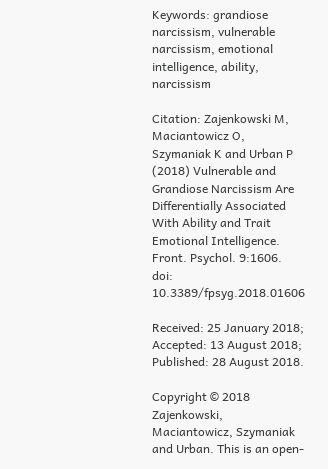Keywords: grandiose narcissism, vulnerable narcissism, emotional intelligence, ability, narcissism

Citation: Zajenkowski M, Maciantowicz O, Szymaniak K and Urban P (2018) Vulnerable and Grandiose Narcissism Are Differentially Associated With Ability and Trait Emotional Intelligence. Front. Psychol. 9:1606. doi: 10.3389/fpsyg.2018.01606

Received: 25 January 2018; Accepted: 13 August 2018;
Published: 28 August 2018.

Copyright © 2018 Zajenkowski, Maciantowicz, Szymaniak and Urban. This is an open-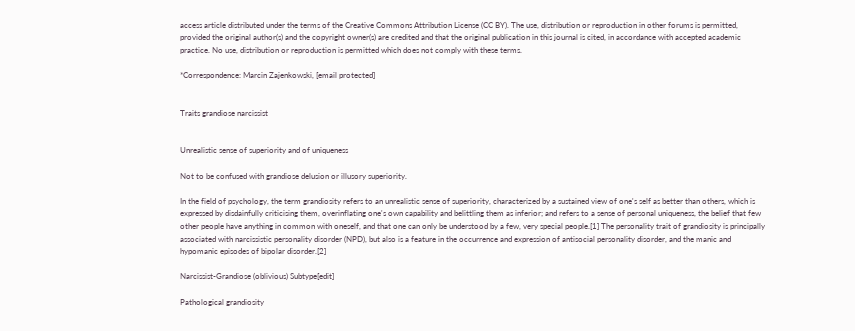access article distributed under the terms of the Creative Commons Attribution License (CC BY). The use, distribution or reproduction in other forums is permitted, provided the original author(s) and the copyright owner(s) are credited and that the original publication in this journal is cited, in accordance with accepted academic practice. No use, distribution or reproduction is permitted which does not comply with these terms.

*Correspondence: Marcin Zajenkowski, [email protected]


Traits grandiose narcissist


Unrealistic sense of superiority and of uniqueness

Not to be confused with grandiose delusion or illusory superiority.

In the field of psychology, the term grandiosity refers to an unrealistic sense of superiority, characterized by a sustained view of one's self as better than others, which is expressed by disdainfully criticising them, overinflating one's own capability and belittling them as inferior; and refers to a sense of personal uniqueness, the belief that few other people have anything in common with oneself, and that one can only be understood by a few, very special people.[1] The personality trait of grandiosity is principally associated with narcissistic personality disorder (NPD), but also is a feature in the occurrence and expression of antisocial personality disorder, and the manic and hypomanic episodes of bipolar disorder.[2]

Narcissist-Grandiose (oblivious) Subtype[edit]

Pathological grandiosity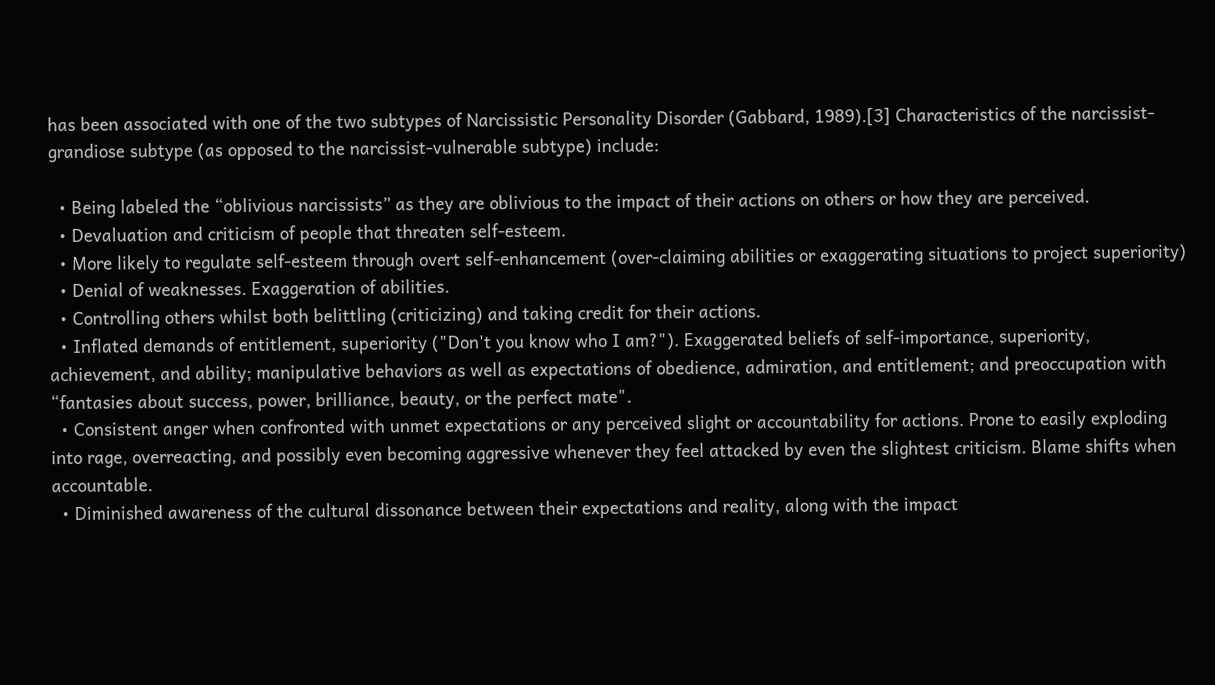has been associated with one of the two subtypes of Narcissistic Personality Disorder (Gabbard, 1989).[3] Characteristics of the narcissist-grandiose subtype (as opposed to the narcissist-vulnerable subtype) include:

  • Being labeled the “oblivious narcissists” as they are oblivious to the impact of their actions on others or how they are perceived.
  • Devaluation and criticism of people that threaten self-esteem.
  • More likely to regulate self-esteem through overt self-enhancement (over-claiming abilities or exaggerating situations to project superiority)
  • Denial of weaknesses. Exaggeration of abilities.
  • Controlling others whilst both belittling (criticizing) and taking credit for their actions.
  • Inflated demands of entitlement, superiority ("Don't you know who I am?"). Exaggerated beliefs of self-importance, superiority, achievement, and ability; manipulative behaviors as well as expectations of obedience, admiration, and entitlement; and preoccupation with “fantasies about success, power, brilliance, beauty, or the perfect mate".
  • Consistent anger when confronted with unmet expectations or any perceived slight or accountability for actions. Prone to easily exploding into rage, overreacting, and possibly even becoming aggressive whenever they feel attacked by even the slightest criticism. Blame shifts when accountable.
  • Diminished awareness of the cultural dissonance between their expectations and reality, along with the impact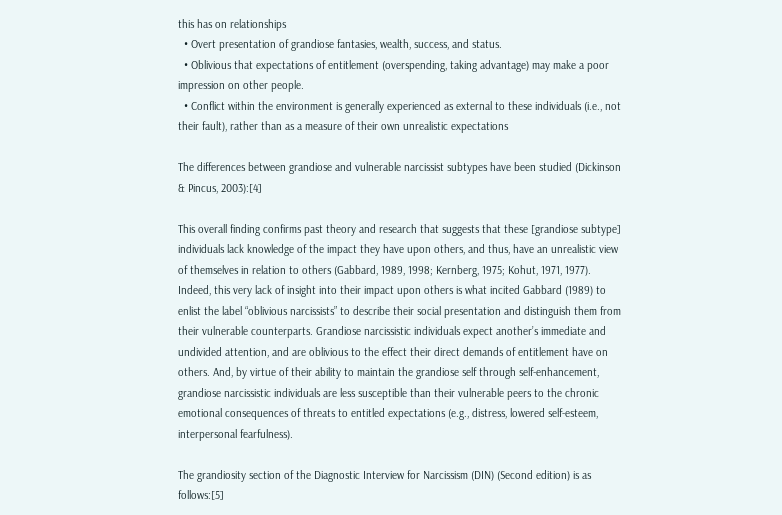this has on relationships
  • Overt presentation of grandiose fantasies, wealth, success, and status.
  • Oblivious that expectations of entitlement (overspending, taking advantage) may make a poor impression on other people.
  • Conflict within the environment is generally experienced as external to these individuals (i.e., not their fault), rather than as a measure of their own unrealistic expectations

The differences between grandiose and vulnerable narcissist subtypes have been studied (Dickinson & Pincus, 2003):[4]

This overall finding confirms past theory and research that suggests that these [grandiose subtype] individuals lack knowledge of the impact they have upon others, and thus, have an unrealistic view of themselves in relation to others (Gabbard, 1989, 1998; Kernberg, 1975; Kohut, 1971, 1977). Indeed, this very lack of insight into their impact upon others is what incited Gabbard (1989) to enlist the label “oblivious narcissists” to describe their social presentation and distinguish them from their vulnerable counterparts. Grandiose narcissistic individuals expect another’s immediate and undivided attention, and are oblivious to the effect their direct demands of entitlement have on others. And, by virtue of their ability to maintain the grandiose self through self-enhancement, grandiose narcissistic individuals are less susceptible than their vulnerable peers to the chronic emotional consequences of threats to entitled expectations (e.g., distress, lowered self-esteem, interpersonal fearfulness).

The grandiosity section of the Diagnostic Interview for Narcissism (DIN) (Second edition) is as follows:[5]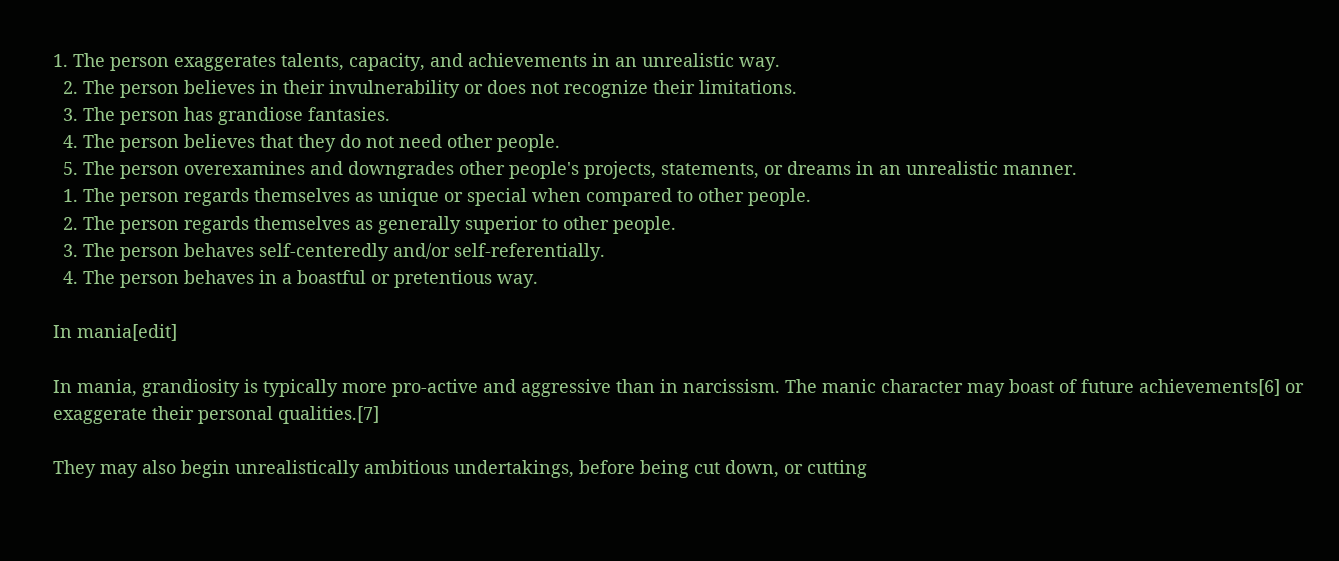1. The person exaggerates talents, capacity, and achievements in an unrealistic way.
  2. The person believes in their invulnerability or does not recognize their limitations.
  3. The person has grandiose fantasies.
  4. The person believes that they do not need other people.
  5. The person overexamines and downgrades other people's projects, statements, or dreams in an unrealistic manner.
  1. The person regards themselves as unique or special when compared to other people.
  2. The person regards themselves as generally superior to other people.
  3. The person behaves self-centeredly and/or self-referentially.
  4. The person behaves in a boastful or pretentious way.

In mania[edit]

In mania, grandiosity is typically more pro-active and aggressive than in narcissism. The manic character may boast of future achievements[6] or exaggerate their personal qualities.[7]

They may also begin unrealistically ambitious undertakings, before being cut down, or cutting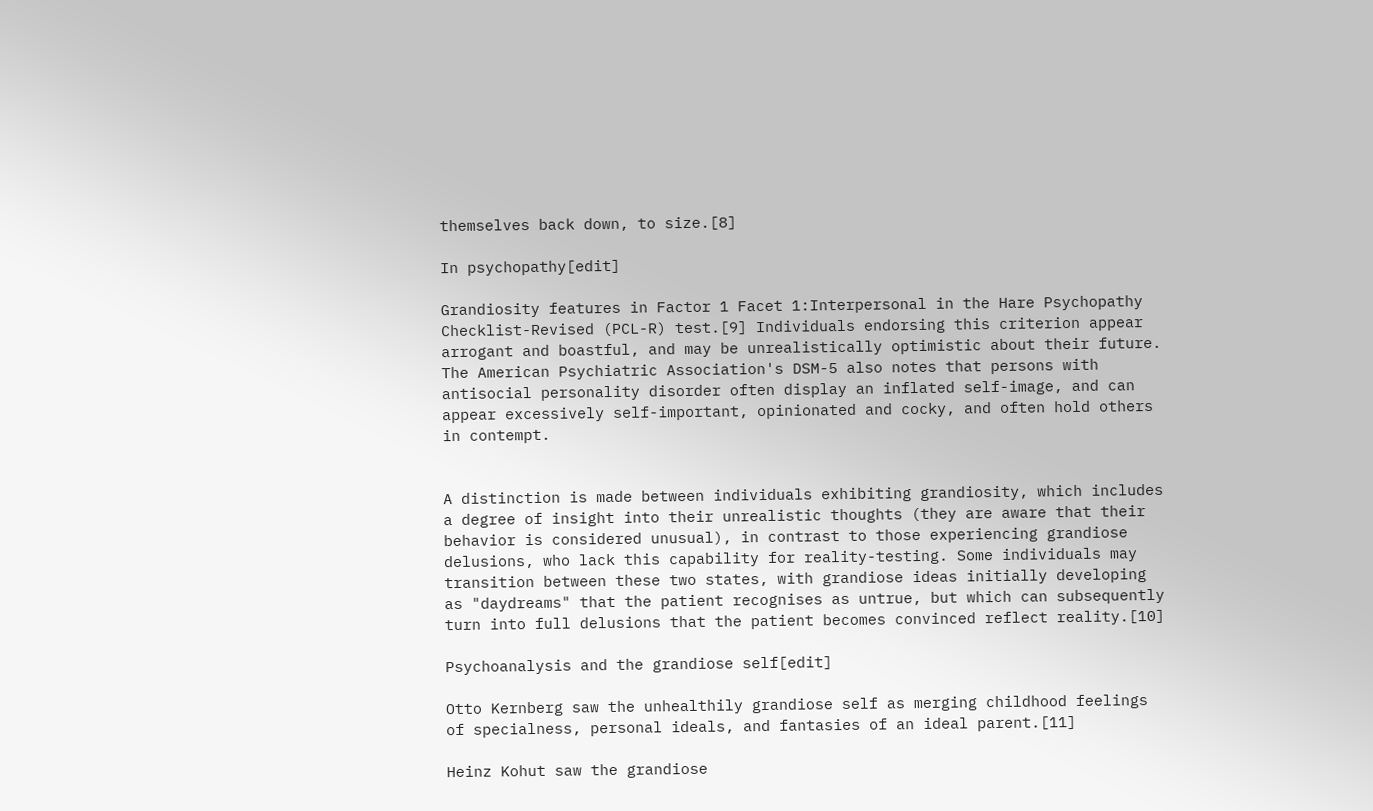themselves back down, to size.[8]

In psychopathy[edit]

Grandiosity features in Factor 1 Facet 1:Interpersonal in the Hare Psychopathy Checklist-Revised (PCL-R) test.[9] Individuals endorsing this criterion appear arrogant and boastful, and may be unrealistically optimistic about their future. The American Psychiatric Association's DSM-5 also notes that persons with antisocial personality disorder often display an inflated self-image, and can appear excessively self-important, opinionated and cocky, and often hold others in contempt.


A distinction is made between individuals exhibiting grandiosity, which includes a degree of insight into their unrealistic thoughts (they are aware that their behavior is considered unusual), in contrast to those experiencing grandiose delusions, who lack this capability for reality-testing. Some individuals may transition between these two states, with grandiose ideas initially developing as "daydreams" that the patient recognises as untrue, but which can subsequently turn into full delusions that the patient becomes convinced reflect reality.[10]

Psychoanalysis and the grandiose self[edit]

Otto Kernberg saw the unhealthily grandiose self as merging childhood feelings of specialness, personal ideals, and fantasies of an ideal parent.[11]

Heinz Kohut saw the grandiose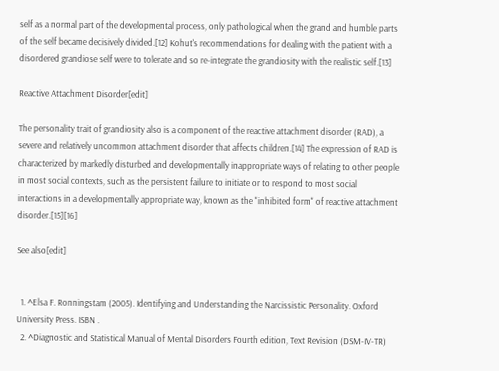self as a normal part of the developmental process, only pathological when the grand and humble parts of the self became decisively divided.[12] Kohut's recommendations for dealing with the patient with a disordered grandiose self were to tolerate and so re-integrate the grandiosity with the realistic self.[13]

Reactive Attachment Disorder[edit]

The personality trait of grandiosity also is a component of the reactive attachment disorder (RAD), a severe and relatively uncommon attachment disorder that affects children.[14] The expression of RAD is characterized by markedly disturbed and developmentally inappropriate ways of relating to other people in most social contexts, such as the persistent failure to initiate or to respond to most social interactions in a developmentally appropriate way, known as the "inhibited form" of reactive attachment disorder.[15][16]

See also[edit]


  1. ^Elsa F. Ronningstam (2005). Identifying and Understanding the Narcissistic Personality. Oxford University Press. ISBN .
  2. ^Diagnostic and Statistical Manual of Mental Disorders Fourth edition, Text Revision (DSM-IV-TR)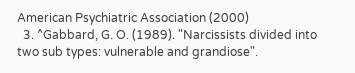American Psychiatric Association (2000)
  3. ^Gabbard, G. O. (1989). "Narcissists divided into two sub types: vulnerable and grandiose".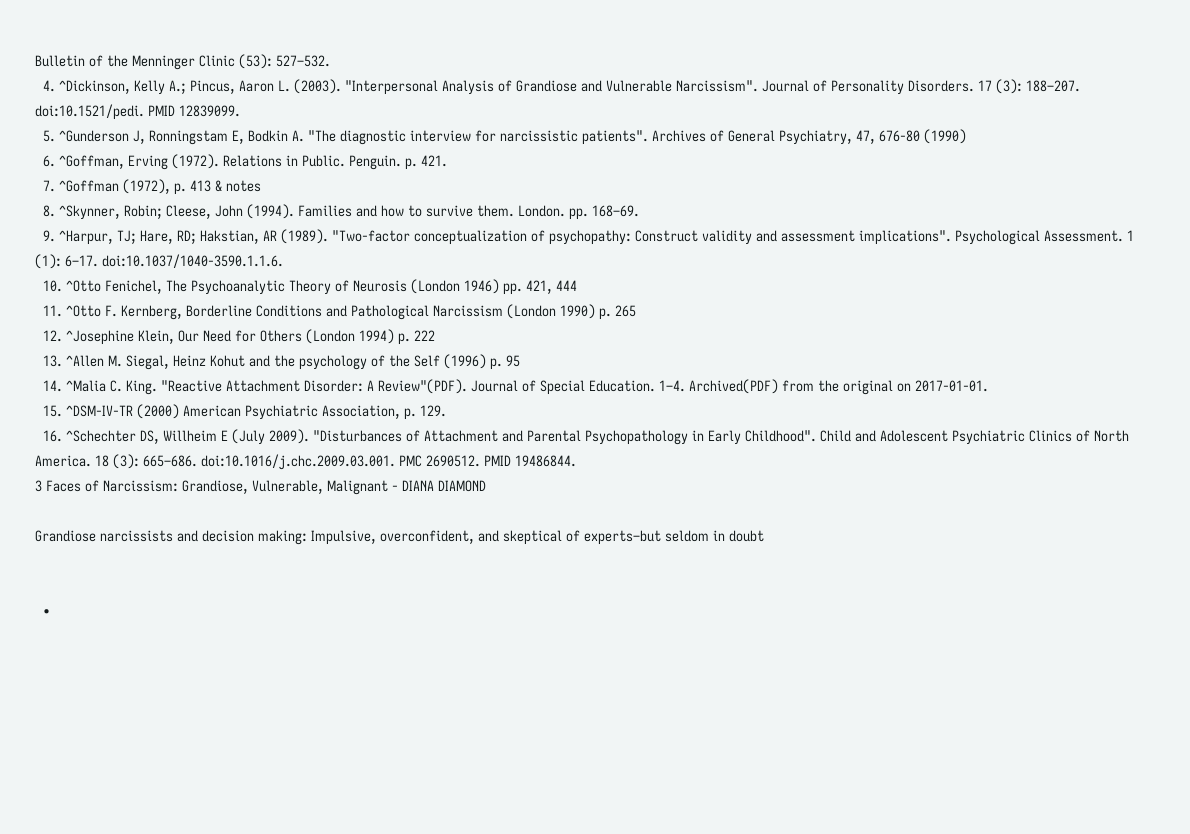Bulletin of the Menninger Clinic (53): 527–532.
  4. ^Dickinson, Kelly A.; Pincus, Aaron L. (2003). "Interpersonal Analysis of Grandiose and Vulnerable Narcissism". Journal of Personality Disorders. 17 (3): 188–207. doi:10.1521/pedi. PMID 12839099.
  5. ^Gunderson J, Ronningstam E, Bodkin A. "The diagnostic interview for narcissistic patients". Archives of General Psychiatry, 47, 676-80 (1990)
  6. ^Goffman, Erving (1972). Relations in Public. Penguin. p. 421.
  7. ^Goffman (1972), p. 413 & notes
  8. ^Skynner, Robin; Cleese, John (1994). Families and how to survive them. London. pp. 168–69.
  9. ^Harpur, TJ; Hare, RD; Hakstian, AR (1989). "Two-factor conceptualization of psychopathy: Construct validity and assessment implications". Psychological Assessment. 1 (1): 6–17. doi:10.1037/1040-3590.1.1.6.
  10. ^Otto Fenichel, The Psychoanalytic Theory of Neurosis (London 1946) pp. 421, 444
  11. ^Otto F. Kernberg, Borderline Conditions and Pathological Narcissism (London 1990) p. 265
  12. ^Josephine Klein, Our Need for Others (London 1994) p. 222
  13. ^Allen M. Siegal, Heinz Kohut and the psychology of the Self (1996) p. 95
  14. ^Malia C. King. "Reactive Attachment Disorder: A Review"(PDF). Journal of Special Education. 1–4. Archived(PDF) from the original on 2017-01-01.
  15. ^DSM-IV-TR (2000) American Psychiatric Association, p. 129.
  16. ^Schechter DS, Willheim E (July 2009). "Disturbances of Attachment and Parental Psychopathology in Early Childhood". Child and Adolescent Psychiatric Clinics of North America. 18 (3): 665–686. doi:10.1016/j.chc.2009.03.001. PMC 2690512. PMID 19486844.
3 Faces of Narcissism: Grandiose, Vulnerable, Malignant - DIANA DIAMOND

Grandiose narcissists and decision making: Impulsive, overconfident, and skeptical of experts–but seldom in doubt


  •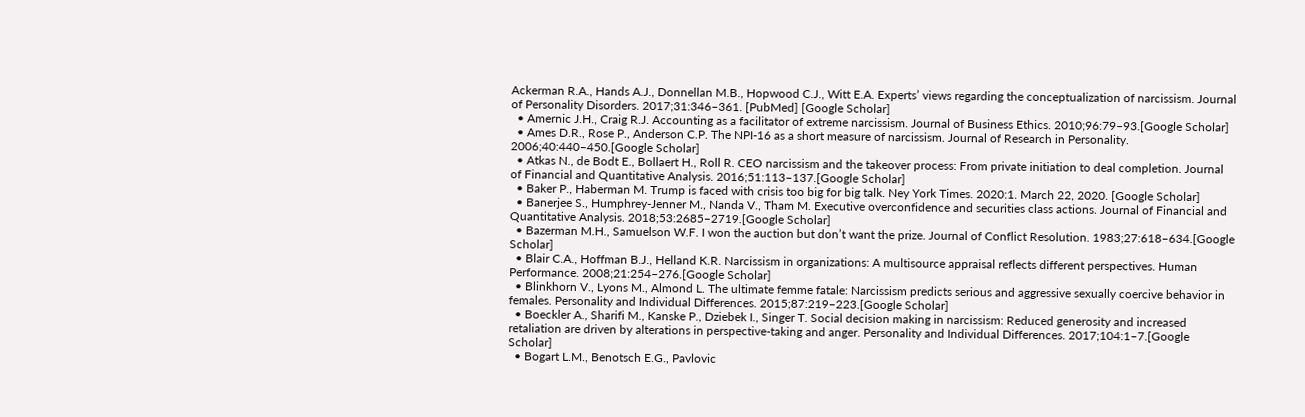Ackerman R.A., Hands A.J., Donnellan M.B., Hopwood C.J., Witt E.A. Experts’ views regarding the conceptualization of narcissism. Journal of Personality Disorders. 2017;31:346–361. [PubMed] [Google Scholar]
  • Amernic J.H., Craig R.J. Accounting as a facilitator of extreme narcissism. Journal of Business Ethics. 2010;96:79–93.[Google Scholar]
  • Ames D.R., Rose P., Anderson C.P. The NPI-16 as a short measure of narcissism. Journal of Research in Personality. 2006;40:440–450.[Google Scholar]
  • Atkas N., de Bodt E., Bollaert H., Roll R. CEO narcissism and the takeover process: From private initiation to deal completion. Journal of Financial and Quantitative Analysis. 2016;51:113–137.[Google Scholar]
  • Baker P., Haberman M. Trump is faced with crisis too big for big talk. Ney York Times. 2020:1. March 22, 2020. [Google Scholar]
  • Banerjee S., Humphrey-Jenner M., Nanda V., Tham M. Executive overconfidence and securities class actions. Journal of Financial and Quantitative Analysis. 2018;53:2685–2719.[Google Scholar]
  • Bazerman M.H., Samuelson W.F. I won the auction but don’t want the prize. Journal of Conflict Resolution. 1983;27:618–634.[Google Scholar]
  • Blair C.A., Hoffman B.J., Helland K.R. Narcissism in organizations: A multisource appraisal reflects different perspectives. Human Performance. 2008;21:254–276.[Google Scholar]
  • Blinkhorn V., Lyons M., Almond L. The ultimate femme fatale: Narcissism predicts serious and aggressive sexually coercive behavior in females. Personality and Individual Differences. 2015;87:219–223.[Google Scholar]
  • Boeckler A., Sharifi M., Kanske P., Dziebek I., Singer T. Social decision making in narcissism: Reduced generosity and increased retaliation are driven by alterations in perspective-taking and anger. Personality and Individual Differences. 2017;104:1–7.[Google Scholar]
  • Bogart L.M., Benotsch E.G., Pavlovic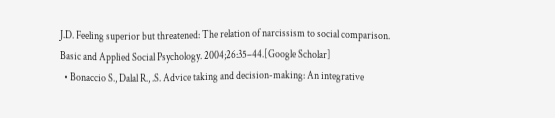J.D. Feeling superior but threatened: The relation of narcissism to social comparison. Basic and Applied Social Psychology. 2004;26:35–44.[Google Scholar]
  • Bonaccio S., Dalal R., .S. Advice taking and decision-making: An integrative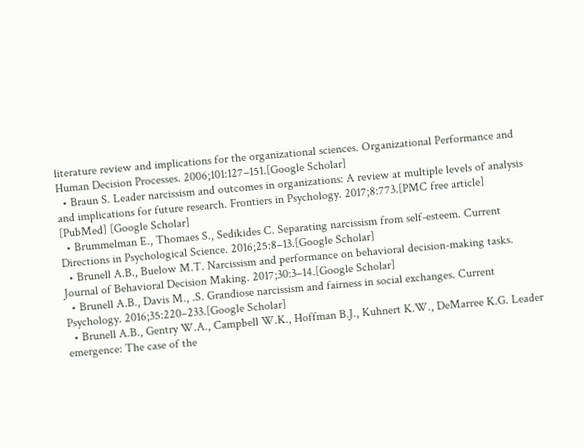literature review and implications for the organizational sciences. Organizational Performance and Human Decision Processes. 2006;101:127–151.[Google Scholar]
  • Braun S. Leader narcissism and outcomes in organizations: A review at multiple levels of analysis and implications for future research. Frontiers in Psychology. 2017;8:773.[PMC free article] [PubMed] [Google Scholar]
  • Brummelman E., Thomaes S., Sedikides C. Separating narcissism from self-esteem. Current Directions in Psychological Science. 2016;25:8–13.[Google Scholar]
  • Brunell A.B., Buelow M.T. Narcissism and performance on behavioral decision-making tasks. Journal of Behavioral Decision Making. 2017;30:3–14.[Google Scholar]
  • Brunell A.B., Davis M., .S. Grandiose narcissism and fairness in social exchanges. Current Psychology. 2016;35:220–233.[Google Scholar]
  • Brunell A.B., Gentry W.A., Campbell W.K., Hoffman B.J., Kuhnert K.W., DeMarree K.G. Leader emergence: The case of the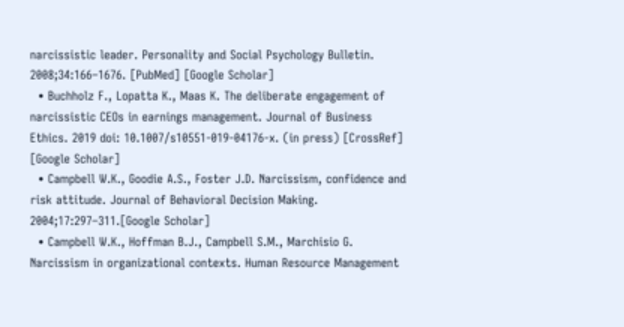narcissistic leader. Personality and Social Psychology Bulletin. 2008;34:166–1676. [PubMed] [Google Scholar]
  • Buchholz F., Lopatta K., Maas K. The deliberate engagement of narcissistic CEOs in earnings management. Journal of Business Ethics. 2019 doi: 10.1007/s10551-019-04176-x. (in press) [CrossRef] [Google Scholar]
  • Campbell W.K., Goodie A.S., Foster J.D. Narcissism, confidence and risk attitude. Journal of Behavioral Decision Making. 2004;17:297–311.[Google Scholar]
  • Campbell W.K., Hoffman B.J., Campbell S.M., Marchisio G. Narcissism in organizational contexts. Human Resource Management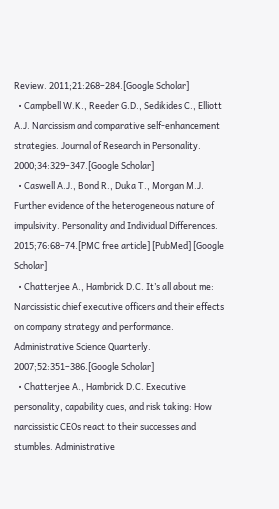Review. 2011;21:268–284.[Google Scholar]
  • Campbell W.K., Reeder G.D., Sedikides C., Elliott A.J. Narcissism and comparative self-enhancement strategies. Journal of Research in Personality. 2000;34:329–347.[Google Scholar]
  • Caswell A.J., Bond R., Duka T., Morgan M.J. Further evidence of the heterogeneous nature of impulsivity. Personality and Individual Differences. 2015;76:68–74.[PMC free article] [PubMed] [Google Scholar]
  • Chatterjee A., Hambrick D.C. It’s all about me: Narcissistic chief executive officers and their effects on company strategy and performance. Administrative Science Quarterly. 2007;52:351–386.[Google Scholar]
  • Chatterjee A., Hambrick D.C. Executive personality, capability cues, and risk taking: How narcissistic CEOs react to their successes and stumbles. Administrative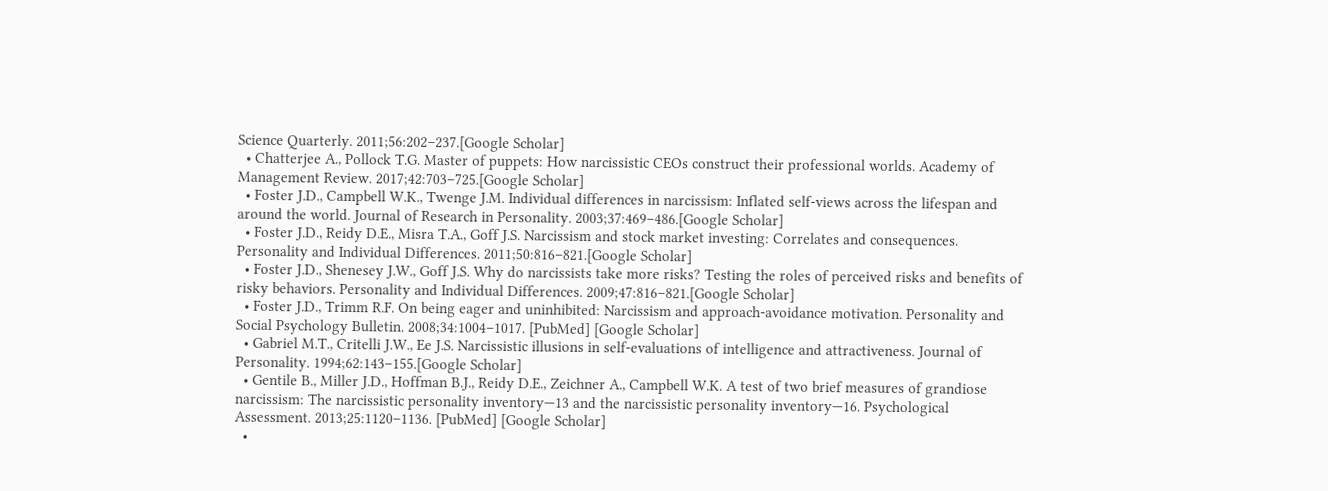Science Quarterly. 2011;56:202–237.[Google Scholar]
  • Chatterjee A., Pollock T.G. Master of puppets: How narcissistic CEOs construct their professional worlds. Academy of Management Review. 2017;42:703–725.[Google Scholar]
  • Foster J.D., Campbell W.K., Twenge J.M. Individual differences in narcissism: Inflated self-views across the lifespan and around the world. Journal of Research in Personality. 2003;37:469–486.[Google Scholar]
  • Foster J.D., Reidy D.E., Misra T.A., Goff J.S. Narcissism and stock market investing: Correlates and consequences. Personality and Individual Differences. 2011;50:816–821.[Google Scholar]
  • Foster J.D., Shenesey J.W., Goff J.S. Why do narcissists take more risks? Testing the roles of perceived risks and benefits of risky behaviors. Personality and Individual Differences. 2009;47:816–821.[Google Scholar]
  • Foster J.D., Trimm R.F. On being eager and uninhibited: Narcissism and approach-avoidance motivation. Personality and Social Psychology Bulletin. 2008;34:1004–1017. [PubMed] [Google Scholar]
  • Gabriel M.T., Critelli J.W., Ee J.S. Narcissistic illusions in self-evaluations of intelligence and attractiveness. Journal of Personality. 1994;62:143–155.[Google Scholar]
  • Gentile B., Miller J.D., Hoffman B.J., Reidy D.E., Zeichner A., Campbell W.K. A test of two brief measures of grandiose narcissism: The narcissistic personality inventory—13 and the narcissistic personality inventory—16. Psychological Assessment. 2013;25:1120–1136. [PubMed] [Google Scholar]
  •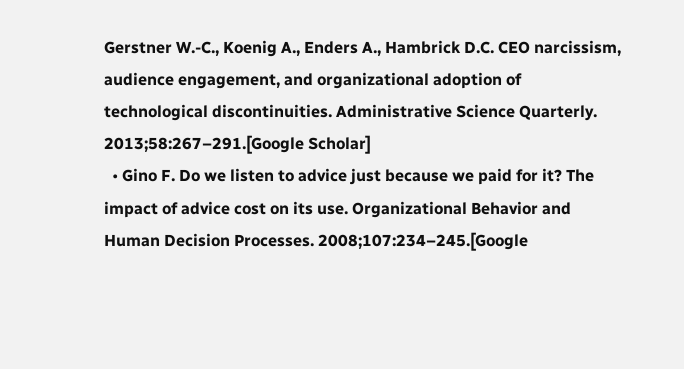Gerstner W.-C., Koenig A., Enders A., Hambrick D.C. CEO narcissism, audience engagement, and organizational adoption of technological discontinuities. Administrative Science Quarterly. 2013;58:267–291.[Google Scholar]
  • Gino F. Do we listen to advice just because we paid for it? The impact of advice cost on its use. Organizational Behavior and Human Decision Processes. 2008;107:234–245.[Google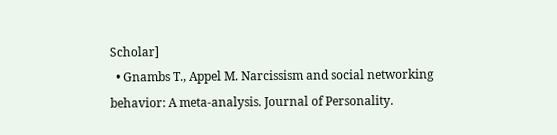Scholar]
  • Gnambs T., Appel M. Narcissism and social networking behavior: A meta-analysis. Journal of Personality.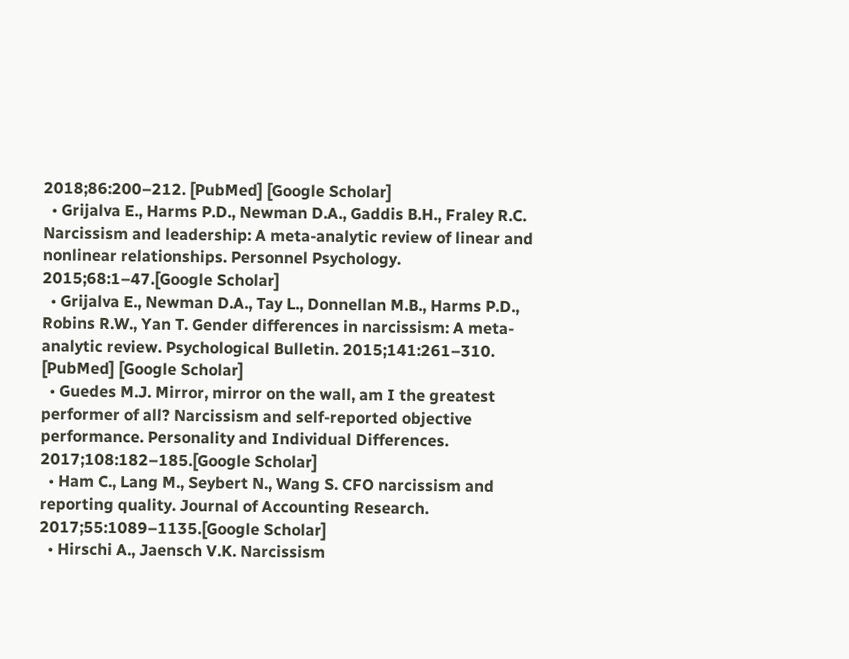2018;86:200–212. [PubMed] [Google Scholar]
  • Grijalva E., Harms P.D., Newman D.A., Gaddis B.H., Fraley R.C. Narcissism and leadership: A meta-analytic review of linear and nonlinear relationships. Personnel Psychology. 2015;68:1–47.[Google Scholar]
  • Grijalva E., Newman D.A., Tay L., Donnellan M.B., Harms P.D., Robins R.W., Yan T. Gender differences in narcissism: A meta-analytic review. Psychological Bulletin. 2015;141:261–310. [PubMed] [Google Scholar]
  • Guedes M.J. Mirror, mirror on the wall, am I the greatest performer of all? Narcissism and self-reported objective performance. Personality and Individual Differences. 2017;108:182–185.[Google Scholar]
  • Ham C., Lang M., Seybert N., Wang S. CFO narcissism and reporting quality. Journal of Accounting Research. 2017;55:1089–1135.[Google Scholar]
  • Hirschi A., Jaensch V.K. Narcissism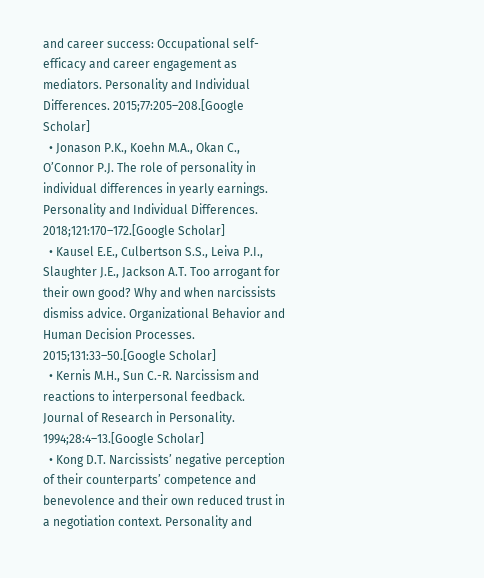and career success: Occupational self-efficacy and career engagement as mediators. Personality and Individual Differences. 2015;77:205–208.[Google Scholar]
  • Jonason P.K., Koehn M.A., Okan C., O’Connor P.J. The role of personality in individual differences in yearly earnings. Personality and Individual Differences. 2018;121:170–172.[Google Scholar]
  • Kausel E.E., Culbertson S.S., Leiva P.I., Slaughter J.E., Jackson A.T. Too arrogant for their own good? Why and when narcissists dismiss advice. Organizational Behavior and Human Decision Processes. 2015;131:33–50.[Google Scholar]
  • Kernis M.H., Sun C.-R. Narcissism and reactions to interpersonal feedback. Journal of Research in Personality. 1994;28:4–13.[Google Scholar]
  • Kong D.T. Narcissists’ negative perception of their counterparts’ competence and benevolence and their own reduced trust in a negotiation context. Personality and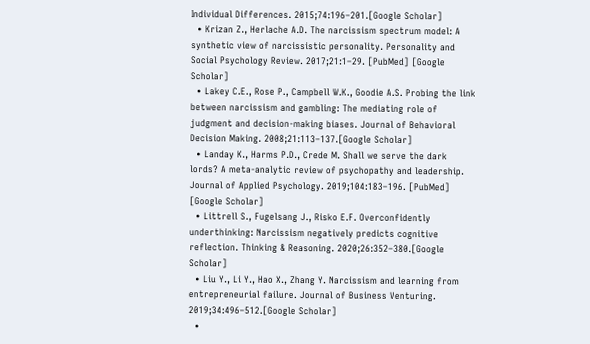Individual Differences. 2015;74:196–201.[Google Scholar]
  • Krizan Z., Herlache A.D. The narcissism spectrum model: A synthetic view of narcissistic personality. Personality and Social Psychology Review. 2017;21:1–29. [PubMed] [Google Scholar]
  • Lakey C.E., Rose P., Campbell W.K., Goodie A.S. Probing the link between narcissism and gambling: The mediating role of judgment and decision-making biases. Journal of Behavioral Decision Making. 2008;21:113–137.[Google Scholar]
  • Landay K., Harms P.D., Crede M. Shall we serve the dark lords? A meta-analytic review of psychopathy and leadership. Journal of Applied Psychology. 2019;104:183–196. [PubMed] [Google Scholar]
  • Littrell S., Fugelsang J., Risko E.F. Overconfidently underthinking: Narcissism negatively predicts cognitive reflection. Thinking & Reasoning. 2020;26:352–380.[Google Scholar]
  • Liu Y., Li Y., Hao X., Zhang Y. Narcissism and learning from entrepreneurial failure. Journal of Business Venturing. 2019;34:496–512.[Google Scholar]
  •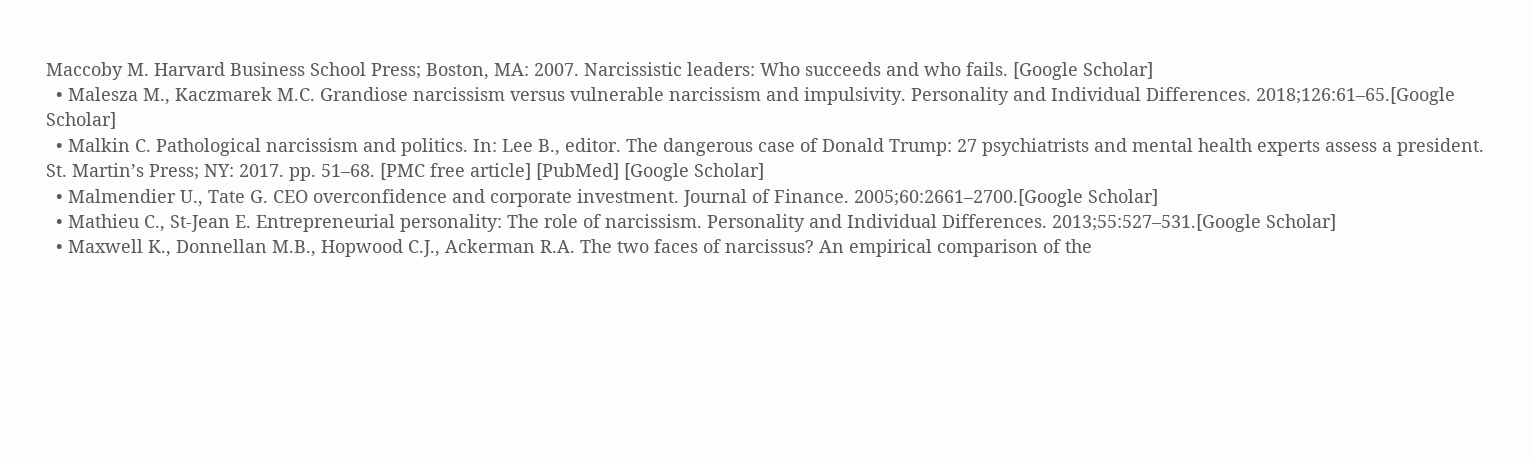Maccoby M. Harvard Business School Press; Boston, MA: 2007. Narcissistic leaders: Who succeeds and who fails. [Google Scholar]
  • Malesza M., Kaczmarek M.C. Grandiose narcissism versus vulnerable narcissism and impulsivity. Personality and Individual Differences. 2018;126:61–65.[Google Scholar]
  • Malkin C. Pathological narcissism and politics. In: Lee B., editor. The dangerous case of Donald Trump: 27 psychiatrists and mental health experts assess a president. St. Martin’s Press; NY: 2017. pp. 51–68. [PMC free article] [PubMed] [Google Scholar]
  • Malmendier U., Tate G. CEO overconfidence and corporate investment. Journal of Finance. 2005;60:2661–2700.[Google Scholar]
  • Mathieu C., St-Jean E. Entrepreneurial personality: The role of narcissism. Personality and Individual Differences. 2013;55:527–531.[Google Scholar]
  • Maxwell K., Donnellan M.B., Hopwood C.J., Ackerman R.A. The two faces of narcissus? An empirical comparison of the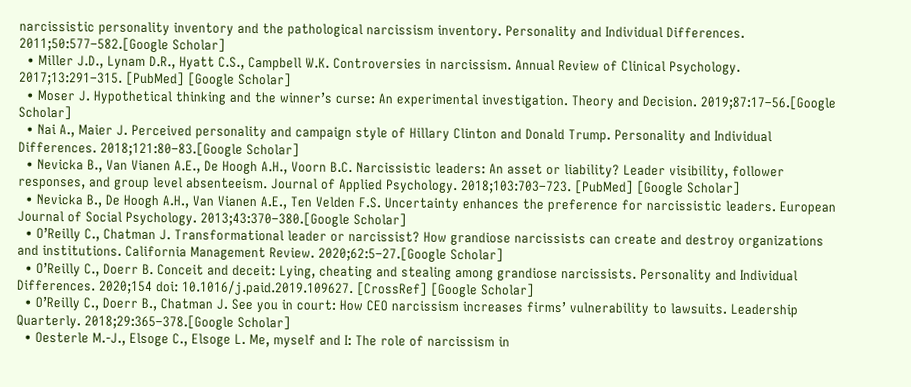narcissistic personality inventory and the pathological narcissism inventory. Personality and Individual Differences. 2011;50:577–582.[Google Scholar]
  • Miller J.D., Lynam D.R., Hyatt C.S., Campbell W.K. Controversies in narcissism. Annual Review of Clinical Psychology. 2017;13:291–315. [PubMed] [Google Scholar]
  • Moser J. Hypothetical thinking and the winner’s curse: An experimental investigation. Theory and Decision. 2019;87:17–56.[Google Scholar]
  • Nai A., Maier J. Perceived personality and campaign style of Hillary Clinton and Donald Trump. Personality and Individual Differences. 2018;121:80–83.[Google Scholar]
  • Nevicka B., Van Vianen A.E., De Hoogh A.H., Voorn B.C. Narcissistic leaders: An asset or liability? Leader visibility, follower responses, and group level absenteeism. Journal of Applied Psychology. 2018;103:703–723. [PubMed] [Google Scholar]
  • Nevicka B., De Hoogh A.H., Van Vianen A.E., Ten Velden F.S. Uncertainty enhances the preference for narcissistic leaders. European Journal of Social Psychology. 2013;43:370–380.[Google Scholar]
  • O’Reilly C., Chatman J. Transformational leader or narcissist? How grandiose narcissists can create and destroy organizations and institutions. California Management Review. 2020;62:5–27.[Google Scholar]
  • O’Reilly C., Doerr B. Conceit and deceit: Lying, cheating and stealing among grandiose narcissists. Personality and Individual Differences. 2020;154 doi: 10.1016/j.paid.2019.109627. [CrossRef] [Google Scholar]
  • O’Reilly C., Doerr B., Chatman J. See you in court: How CEO narcissism increases firms’ vulnerability to lawsuits. Leadership Quarterly. 2018;29:365–378.[Google Scholar]
  • Oesterle M.-J., Elsoge C., Elsoge L. Me, myself and I: The role of narcissism in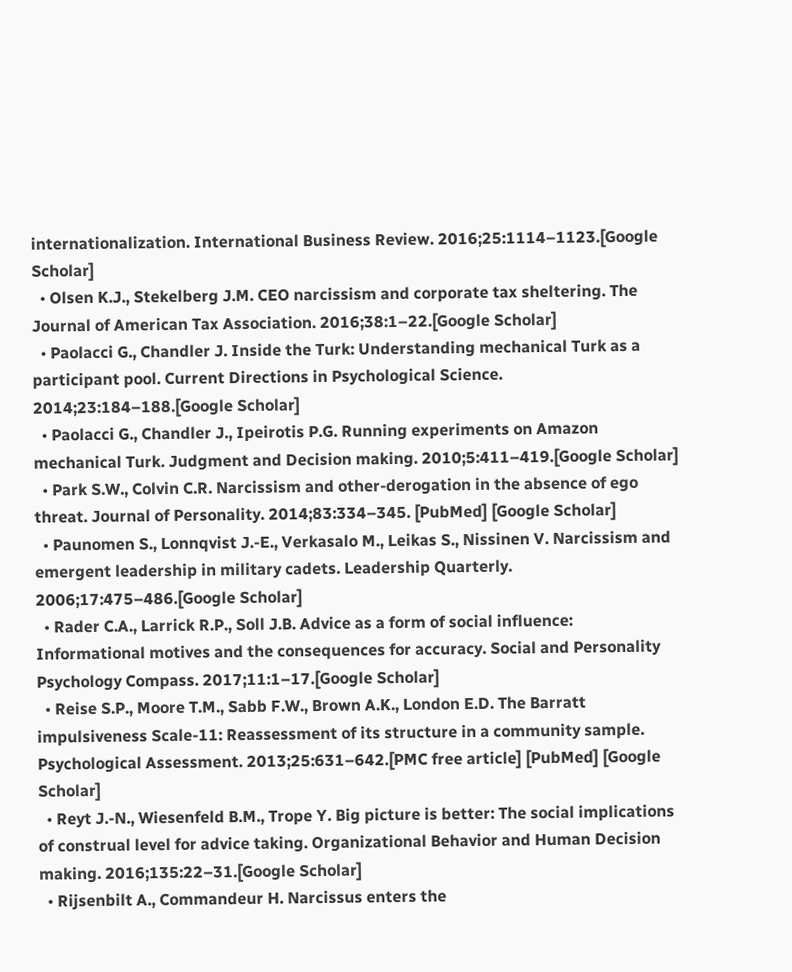internationalization. International Business Review. 2016;25:1114–1123.[Google Scholar]
  • Olsen K.J., Stekelberg J.M. CEO narcissism and corporate tax sheltering. The Journal of American Tax Association. 2016;38:1–22.[Google Scholar]
  • Paolacci G., Chandler J. Inside the Turk: Understanding mechanical Turk as a participant pool. Current Directions in Psychological Science. 2014;23:184–188.[Google Scholar]
  • Paolacci G., Chandler J., Ipeirotis P.G. Running experiments on Amazon mechanical Turk. Judgment and Decision making. 2010;5:411–419.[Google Scholar]
  • Park S.W., Colvin C.R. Narcissism and other-derogation in the absence of ego threat. Journal of Personality. 2014;83:334–345. [PubMed] [Google Scholar]
  • Paunomen S., Lonnqvist J.-E., Verkasalo M., Leikas S., Nissinen V. Narcissism and emergent leadership in military cadets. Leadership Quarterly. 2006;17:475–486.[Google Scholar]
  • Rader C.A., Larrick R.P., Soll J.B. Advice as a form of social influence: Informational motives and the consequences for accuracy. Social and Personality Psychology Compass. 2017;11:1–17.[Google Scholar]
  • Reise S.P., Moore T.M., Sabb F.W., Brown A.K., London E.D. The Barratt impulsiveness Scale-11: Reassessment of its structure in a community sample. Psychological Assessment. 2013;25:631–642.[PMC free article] [PubMed] [Google Scholar]
  • Reyt J.-N., Wiesenfeld B.M., Trope Y. Big picture is better: The social implications of construal level for advice taking. Organizational Behavior and Human Decision making. 2016;135:22–31.[Google Scholar]
  • Rijsenbilt A., Commandeur H. Narcissus enters the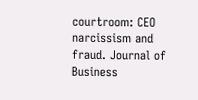courtroom: CEO narcissism and fraud. Journal of Business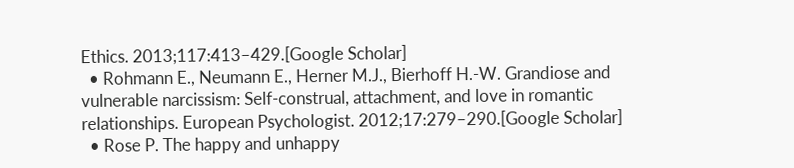Ethics. 2013;117:413–429.[Google Scholar]
  • Rohmann E., Neumann E., Herner M.J., Bierhoff H.-W. Grandiose and vulnerable narcissism: Self-construal, attachment, and love in romantic relationships. European Psychologist. 2012;17:279–290.[Google Scholar]
  • Rose P. The happy and unhappy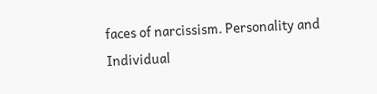faces of narcissism. Personality and Individual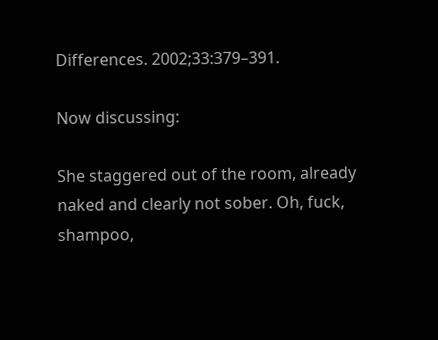Differences. 2002;33:379–391.

Now discussing:

She staggered out of the room, already naked and clearly not sober. Oh, fuck, shampoo,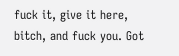fuck it, give it here, bitch, and fuck you. Got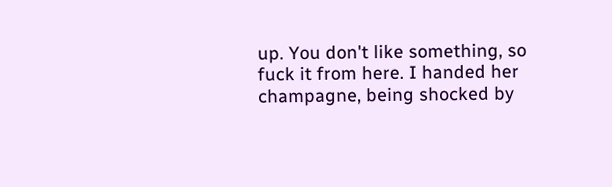up. You don't like something, so fuck it from here. I handed her champagne, being shocked by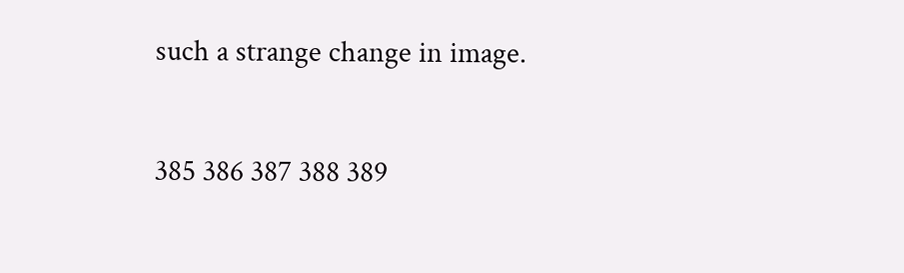such a strange change in image.

385 386 387 388 389